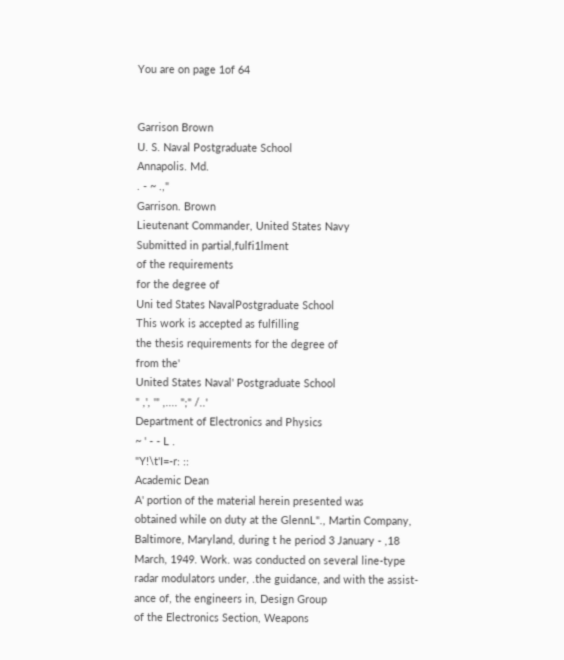You are on page 1of 64


Garrison Brown
U. S. Naval Postgraduate School
Annapolis. Md.
. - ~ .,"
Garrison. Brown
Lieutenant Commander, United States Navy
Submitted in partial,fulfi1lment
of the requirements
for the degree of
Uni ted States NavalPostgraduate School
This work is accepted as fulfilling
the thesis requirements for the degree of
from the'
United States Naval' Postgraduate School
" ,', '" ,.... ";" /..'
Department of Electronics and Physics
~ ' - - L .
"Y!\t'I=-r: ::
Academic Dean
A' portion of the material herein presented was
obtained while on duty at the GlennL"., Martin Company,
Baltimore, Maryland, during t he period 3 January - ,18
March, 1949. Work. was conducted on several line-type
radar modulators under, .the guidance, and with the assist-
ance of, the engineers in, Design Group
of the Electronics Section, Weapons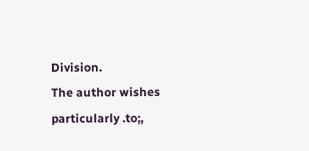Division.
The author wishes particularly .to;,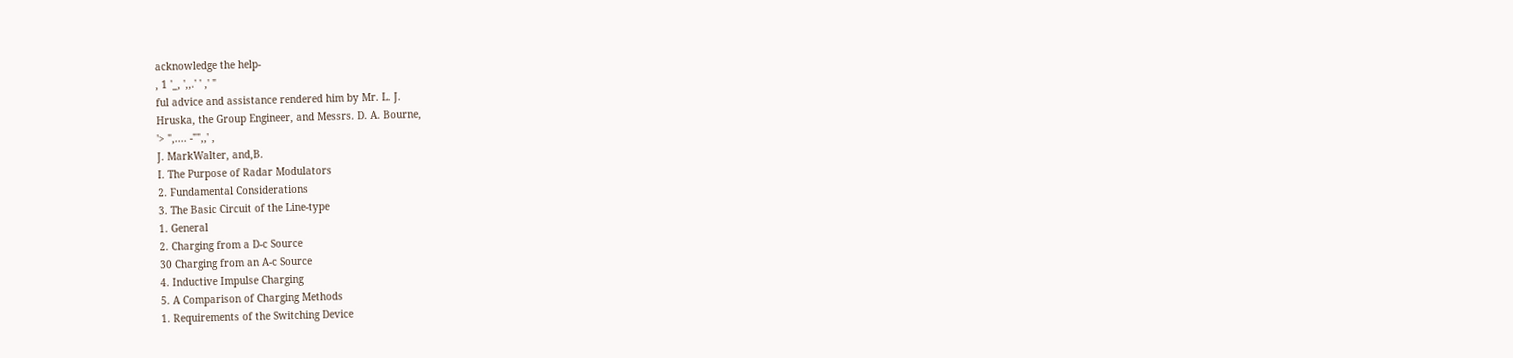acknowledge the help-
, 1 '_, ',,.' ' ,' "
ful advice and assistance rendered him by Mr. L. J.
Hruska, the Group Engineer, and Messrs. D. A. Bourne,
'> ",.... -"",,' ,
J. MarkWalter, and,B.
I. The Purpose of Radar Modulators
2. Fundamental Considerations
3. The Basic Circuit of the Line-type
1. General
2. Charging from a D-c Source
30 Charging from an A-c Source
4. Inductive Impulse Charging
5. A Comparison of Charging Methods
1. Requirements of the Switching Device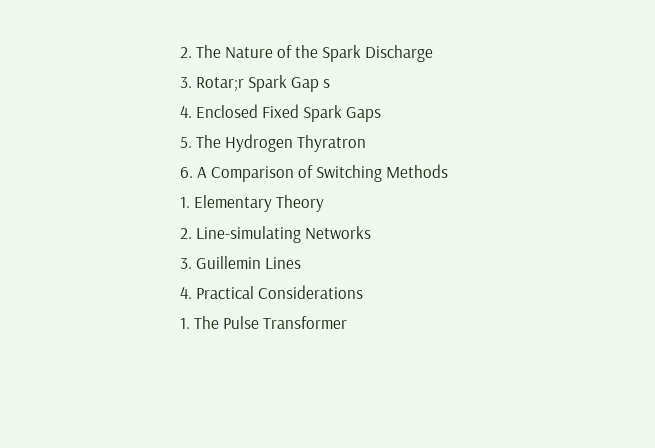2. The Nature of the Spark Discharge
3. Rotar;r Spark Gap s
4. Enclosed Fixed Spark Gaps
5. The Hydrogen Thyratron
6. A Comparison of Switching Methods
1. Elementary Theory
2. Line-simulating Networks
3. Guillemin Lines
4. Practical Considerations
1. The Pulse Transformer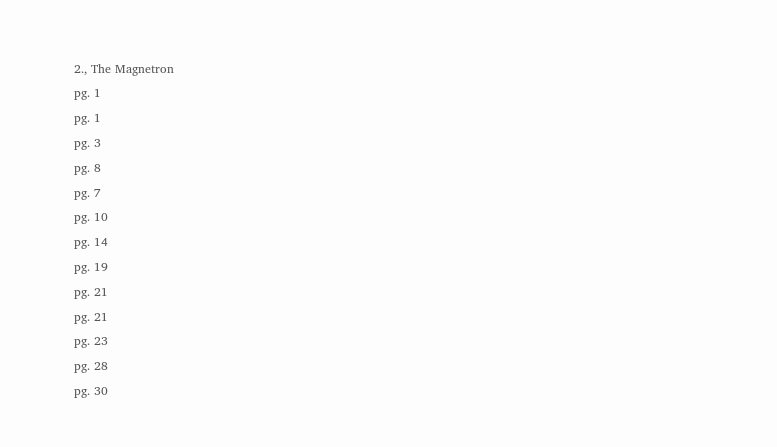2., The Magnetron
pg. 1
pg. 1
pg. 3
pg. 8
pg. 7
pg. 10
pg. 14
pg. 19
pg. 21
pg. 21
pg. 23
pg. 28
pg. 30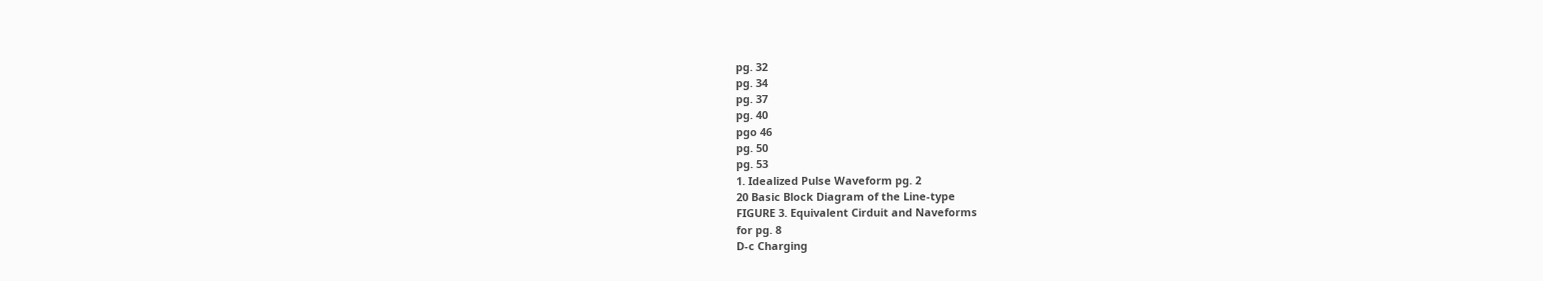pg. 32
pg. 34
pg. 37
pg. 40
pgo 46
pg. 50
pg. 53
1. Idealized Pulse Waveform pg. 2
20 Basic Block Diagram of the Line-type
FIGURE 3. Equivalent Cirduit and Naveforms
for pg. 8
D-c Charging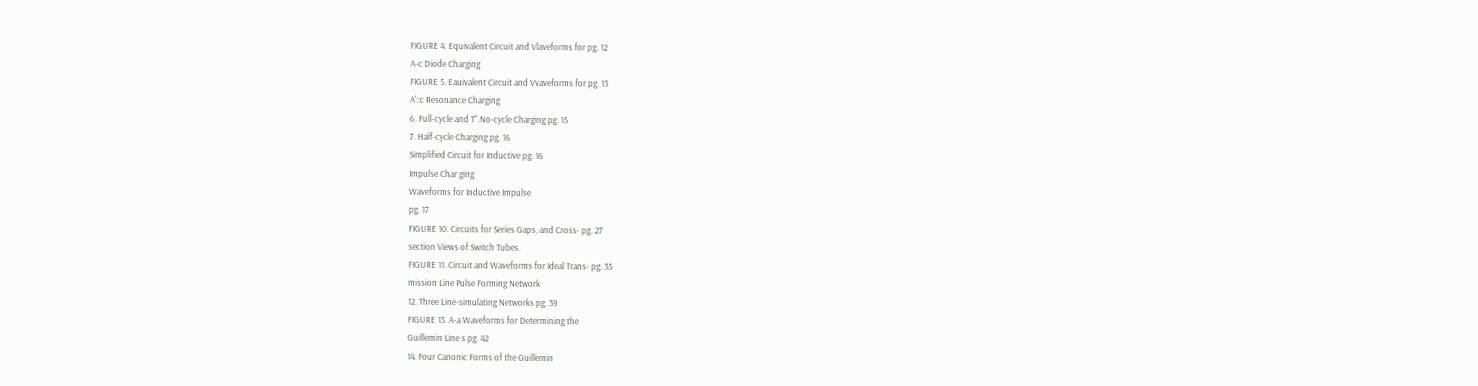FIGURE 4. Equivalent Circuit and Vlaveforms for pg. 12
A-c Diode Charging
FIGURE 5. Eauivalent Circuit and Vvaveforms for pg. 13
A'::c Resonance Charging
6. Full-cycle and T".No-cycle Charging pg. 15
7. Half-cycle Charging pg. 16
Simplified Circuit for Inductive pg. 16
Impulse Char ging
Waveforms for Inductive Impulse
pg. 17
FIGURE 10. Circuits for Series Gaps, and Cross- pg. 27
section Views of Switch Tubes.
FIGURE 11. Circuit and Waveforms for Ideal Trans- pg. 35
mission Line Pulse Forming Network
12. Three Line-simulating Networks pg. 39
FIGURE 13. A-a Waveforms for Determining the
Guillemin Line s pg. 42
14. Four Canonic Forms of the Guillemin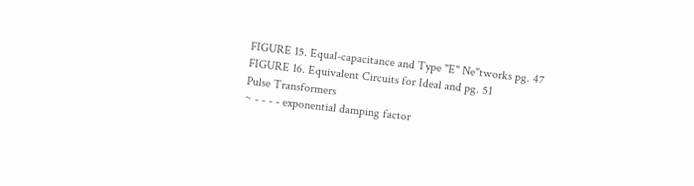FIGURE 15. Equal-capacitance and Type "E" Ne"tworks pg. 47
FIGURE 16. Equivalent Circuits for Ideal and pg. 51
Pulse Transformers
~ - - - - exponential damping factor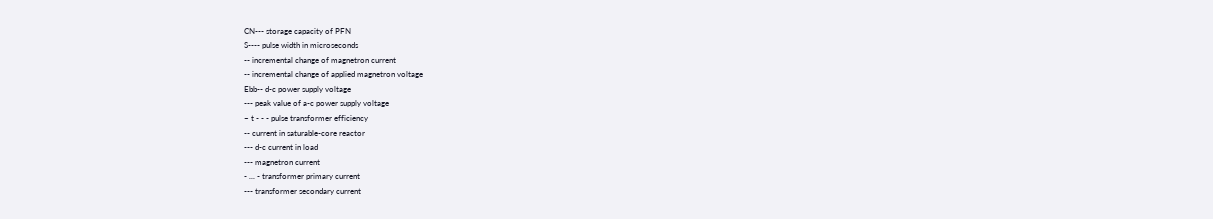CN--- storage capacity of PFN
S---- pulse width in microseconds
-- incremental change of magnetron current
-- incremental change of applied magnetron voltage
Ebb-- d-c power supply voltage
--- peak value of a-c power supply voltage
~ t - - - pulse transformer efficiency
-- current in saturable-core reactor
--- d-c current in load
--- magnetron current
- ... - transformer primary current
--- transformer secondary current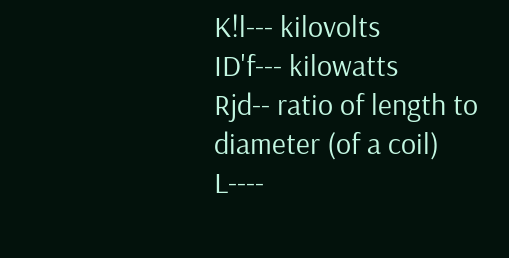K!l--- kilovolts
ID'f--- kilowatts
Rjd-- ratio of length to diameter (of a coil)
L----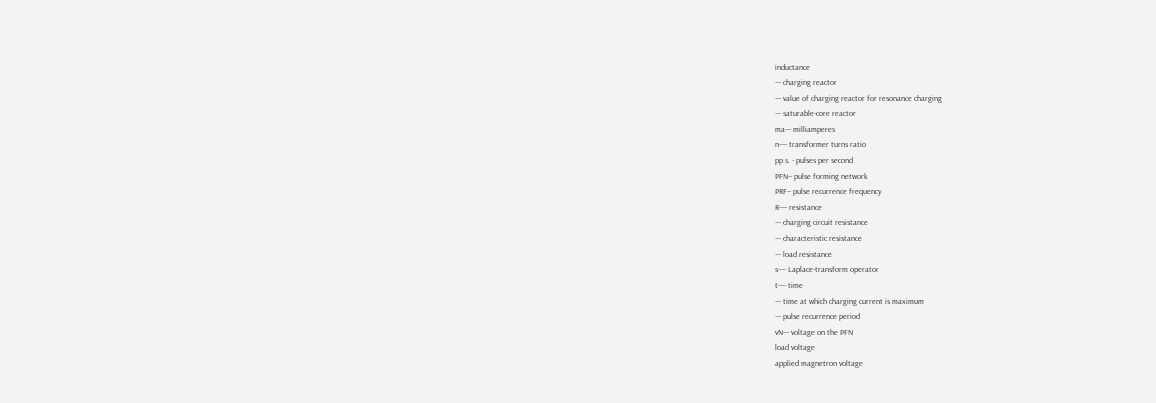inductance
--- charging reactor
--- value of charging reactor for resonance charging
--- saturable-core reactor
ma--- milliamperes
n---- transformer turns ratio
pp.s. - pulses per second
PFN-- pulse forming network
PRF-- pulse recurrence frequency
R---- resistance
--- charging circuit resistance
--- characteristic resistance
--- load resistance
s---- Laplace-transform operator
t---- time
--- time at which charging current is maximum
--- pulse recurrence period
vN--- voltage on the PFN
load voltage
applied magnetron voltage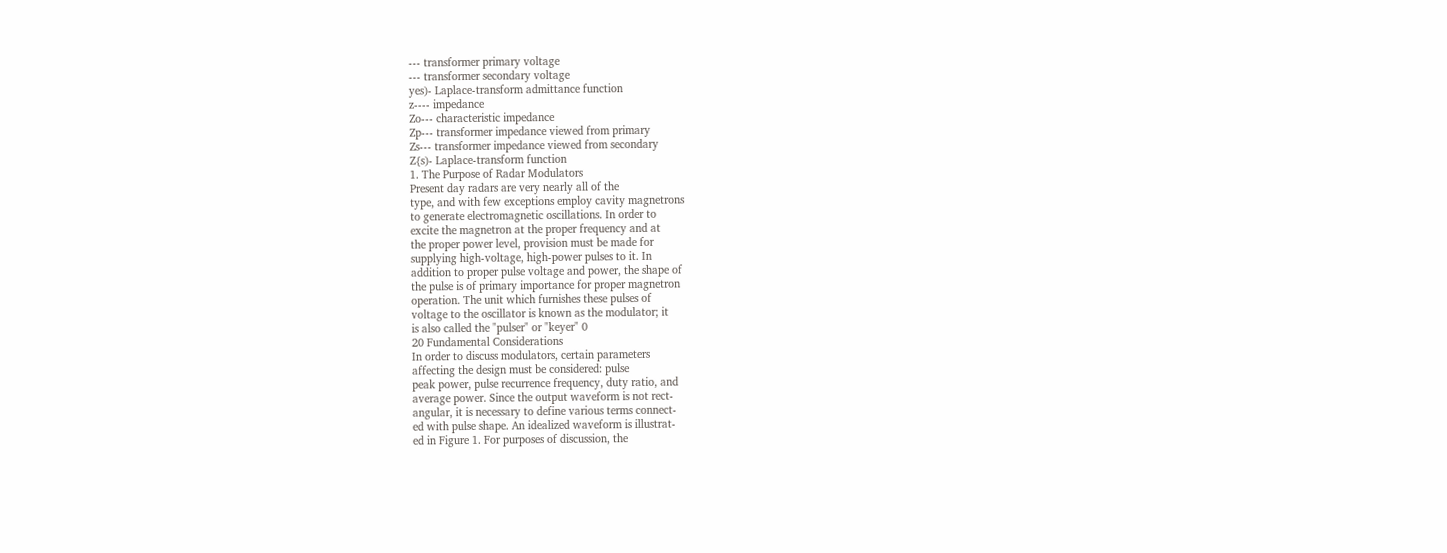--- transformer primary voltage
--- transformer secondary voltage
yes)- Laplace-transform admittance function
z---- impedance
Zo--- characteristic impedance
Zp--- transformer impedance viewed from primary
Zs--- transformer impedance viewed from secondary
Z{s)- Laplace-transform function
1. The Purpose of Radar Modulators
Present day radars are very nearly all of the
type, and with few exceptions employ cavity magnetrons
to generate electromagnetic oscillations. In order to
excite the magnetron at the proper frequency and at
the proper power level, provision must be made for
supplying high-voltage, high-power pulses to it. In
addition to proper pulse voltage and power, the shape of
the pulse is of primary importance for proper magnetron
operation. The unit which furnishes these pulses of
voltage to the oscillator is known as the modulator; it
is also called the "pulser" or "keyer" 0
20 Fundamental Considerations
In order to discuss modulators, certain parameters
affecting the design must be considered: pulse
peak power, pulse recurrence frequency, duty ratio, and
average power. Since the output waveform is not rect-
angular, it is necessary to define various terms connect-
ed with pulse shape. An idealized waveform is illustrat-
ed in Figure 1. For purposes of discussion, the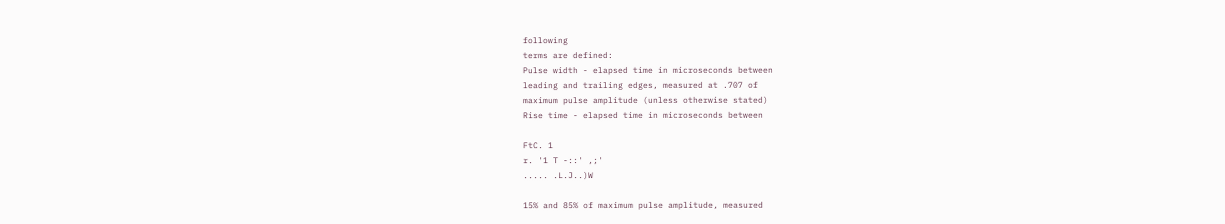following
terms are defined:
Pulse width - elapsed time in microseconds between
leading and trailing edges, measured at .707 of
maximum pulse amplitude (unless otherwise stated)
Rise time - elapsed time in microseconds between

FtC. 1
r. '1 T -::' ,;'
..... .L.J..)W

15% and 85% of maximum pulse amplitude, measured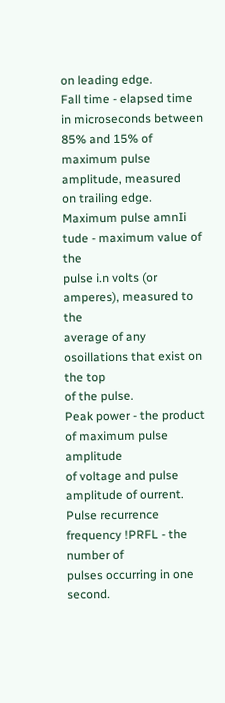on leading edge.
Fall time - elapsed time in microseconds between
85% and 15% of maximum pulse amplitude, measured
on trailing edge.
Maximum pulse amnIi tude - maximum value of the
pulse i.n volts (or amperes), measured to the
average of any osoillations that exist on the top
of the pulse.
Peak power - the product of maximum pulse amplitude
of voltage and pulse amplitude of ourrent.
Pulse recurrence frequency !PRFL - the number of
pulses occurring in one second.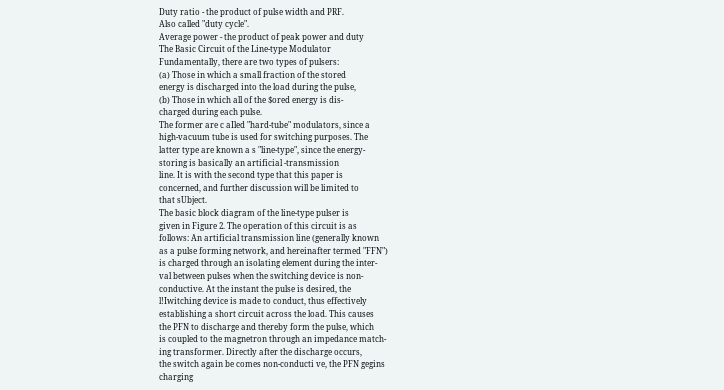Duty ratio - the product of pulse width and PRF.
Also called "duty cycle".
Average power - the product of peak power and duty
The Basic Circuit of the Line-type Modulator
Fundamentally, there are two types of pulsers:
(a) Those in which a small fraction of the stored
energy is discharged into the load during the pulse,
(b) Those in which all of the $ored energy is dis-
charged during each pulse.
The former are c aIled "hard-tube" modulators, since a
high-vacuum tube is used for switching purposes. The
latter type are known a s "line-type", since the energy-
storing is basically an artificial -transmission
line. It is with the second type that this paper is
concerned, and further discussion will be limited to
that sUbject.
The basic block diagram of the line-type pulser is
given in Figure 2. The operation of this circuit is as
follows: An artificial transmission line (generally known
as a pulse forming network, and hereinafter termed "FFN")
is charged through an isolating element during the inter-
val between pulses when the switching device is non-
conductive. At the instant the pulse is desired, the
l!Iwitching device is made to conduct, thus effectively
establishing a short circuit across the load. This causes
the PFN to discharge and thereby form the pulse, which
is coupled to the magnetron through an impedance match-
ing transformer. Directly after the discharge occurs,
the switch again be comes non-conducti ve, the PFN gegins
charging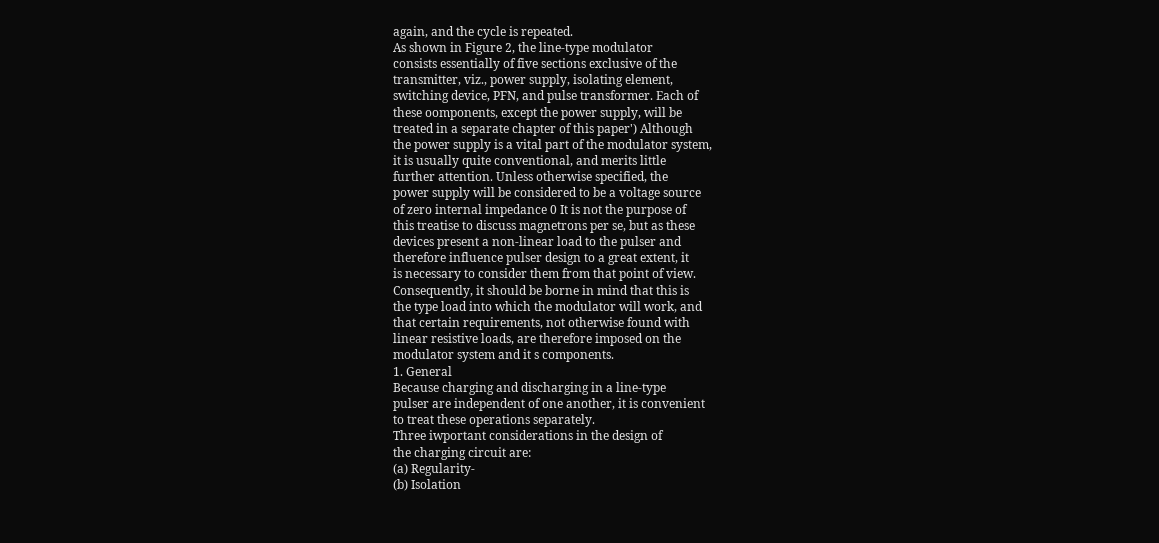again, and the cycle is repeated.
As shown in Figure 2, the line-type modulator
consists essentially of five sections exclusive of the
transmitter, viz., power supply, isolating element,
switching device, PFN, and pulse transformer. Each of
these oomponents, except the power supply, will be
treated in a separate chapter of this paper') Although
the power supply is a vital part of the modulator system,
it is usually quite conventional, and merits little
further attention. Unless otherwise specified, the
power supply will be considered to be a voltage source
of zero internal impedance 0 It is not the purpose of
this treatise to discuss magnetrons per se, but as these
devices present a non-linear load to the pulser and
therefore influence pulser design to a great extent, it
is necessary to consider them from that point of view.
Consequently, it should be borne in mind that this is
the type load into which the modulator will work, and
that certain requirements, not otherwise found with
linear resistive loads, are therefore imposed on the
modulator system and it s components.
1. General
Because charging and discharging in a line-type
pulser are independent of one another, it is convenient
to treat these operations separately.
Three iwportant considerations in the design of
the charging circuit are:
(a) Regularity-
(b) Isolation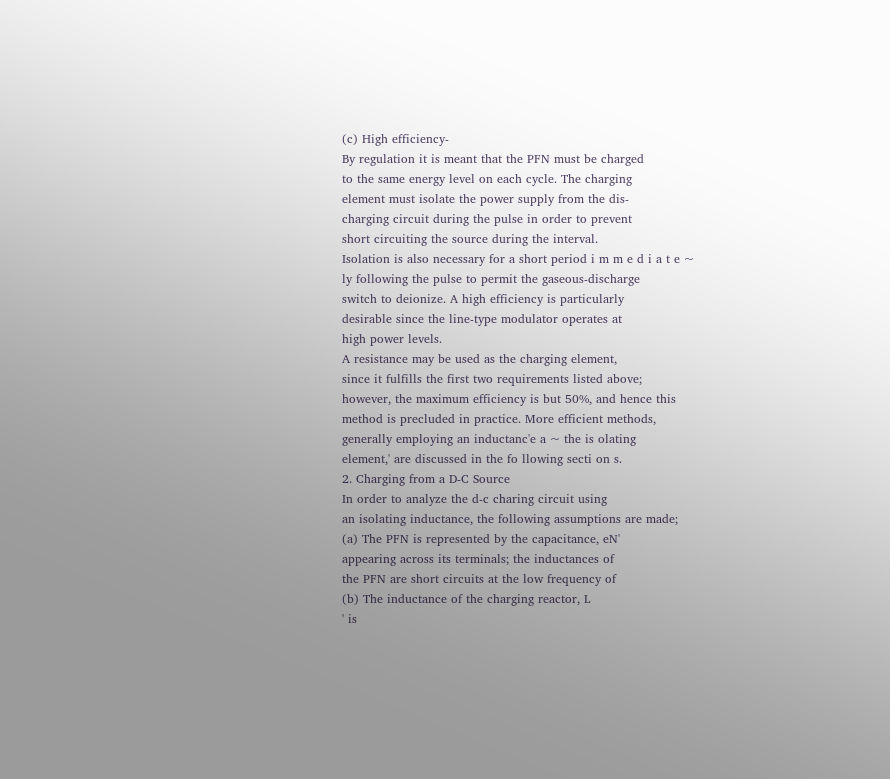(c) High efficiency-
By regulation it is meant that the PFN must be charged
to the same energy level on each cycle. The charging
element must isolate the power supply from the dis-
charging circuit during the pulse in order to prevent
short circuiting the source during the interval.
Isolation is also necessary for a short period i m m e d i a t e ~
ly following the pulse to permit the gaseous-discharge
switch to deionize. A high efficiency is particularly
desirable since the line-type modulator operates at
high power levels.
A resistance may be used as the charging element,
since it fulfills the first two requirements listed above;
however, the maximum efficiency is but 50%, and hence this
method is precluded in practice. More efficient methods,
generally employing an inductanc'e a ~ the is olating
element,' are discussed in the fo llowing secti on s.
2. Charging from a D-C Source
In order to analyze the d-c charing circuit using
an isolating inductance, the following assumptions are made;
(a) The PFN is represented by the capacitance, eN'
appearing across its terminals; the inductances of
the PFN are short circuits at the low frequency of
(b) The inductance of the charging reactor, L
' is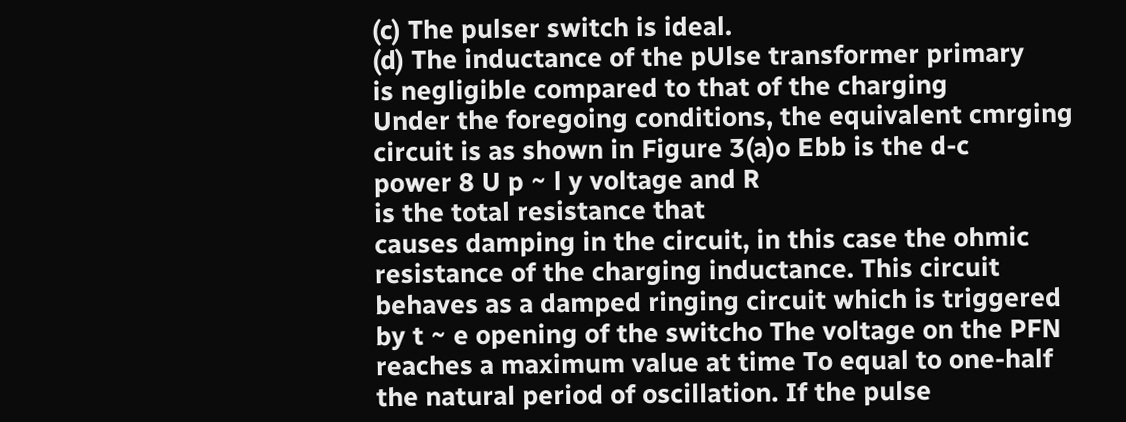(c) The pulser switch is ideal.
(d) The inductance of the pUlse transformer primary
is negligible compared to that of the charging
Under the foregoing conditions, the equivalent cmrging
circuit is as shown in Figure 3(a)o Ebb is the d-c
power 8 U p ~ l y voltage and R
is the total resistance that
causes damping in the circuit, in this case the ohmic
resistance of the charging inductance. This circuit
behaves as a damped ringing circuit which is triggered
by t ~ e opening of the switcho The voltage on the PFN
reaches a maximum value at time To equal to one-half
the natural period of oscillation. If the pulse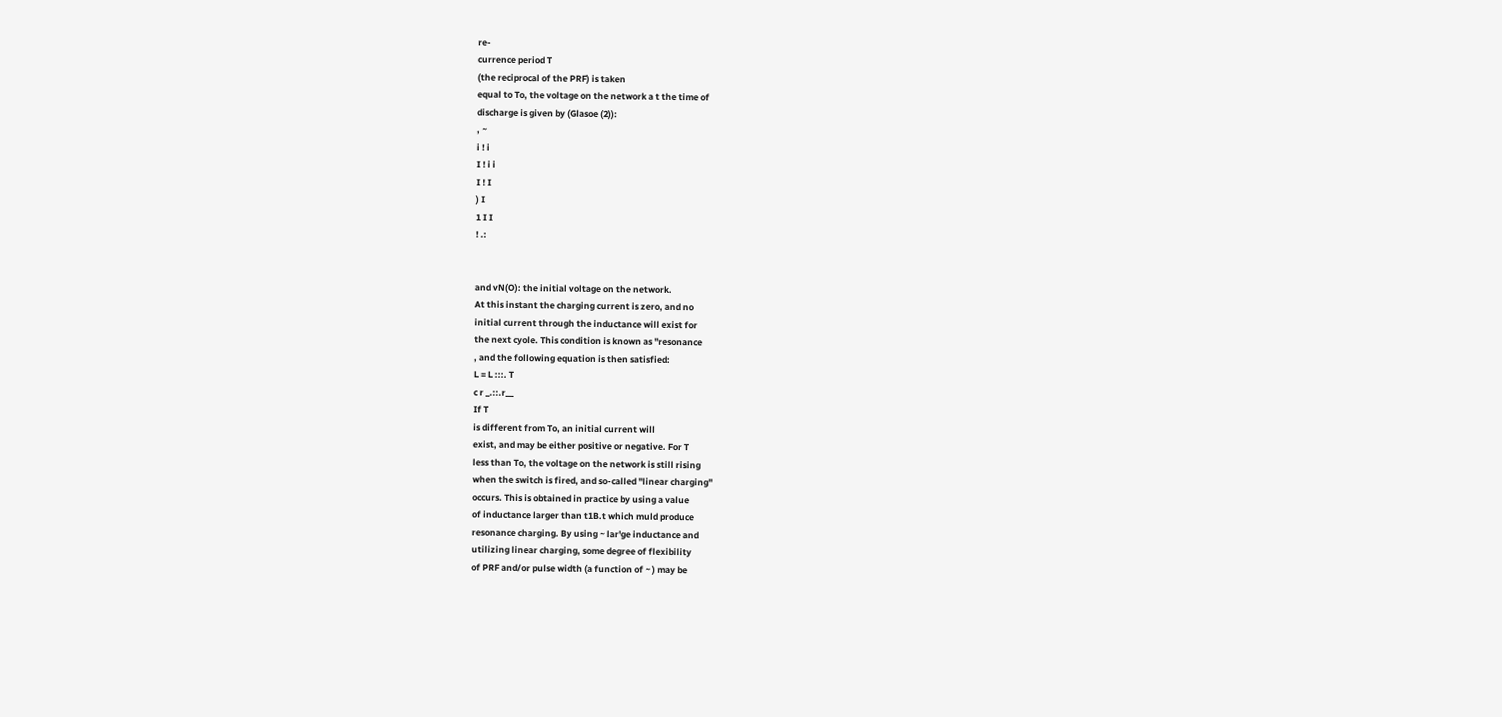re-
currence period T
(the reciprocal of the PRF) is taken
equal to To, the voltage on the network a t the time of
discharge is given by (Glasoe (2)):
, ~
i ! i
I ! i i
I ! I
) I
1 I I
! .:


and vN(O): the initial voltage on the network.
At this instant the charging current is zero, and no
initial current through the inductance will exist for
the next cyole. This condition is known as "resonance
, and the following equation is then satisfied:
L = L :::. T
c r _.::.r__
If T
is different from To, an initial current will
exist, and may be either positive or negative. For T
less than To, the voltage on the network is still rising
when the switch is fired, and so-called "linear charging"
occurs. This is obtained in practice by using a value
of inductance larger than t1B.t which muld produce
resonance charging. By using ~ lar'ge inductance and
utilizing linear charging, some degree of flexibility
of PRF and/or pulse width (a function of ~ ) may be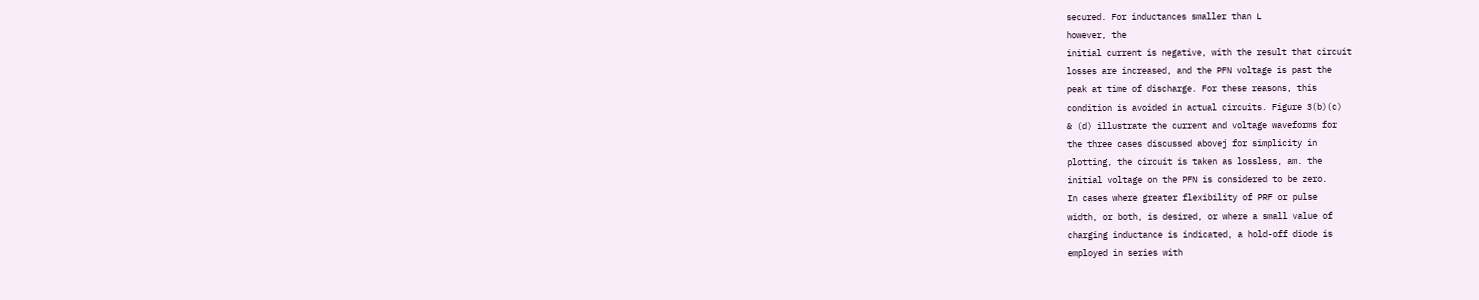secured. For inductances smaller than L
however, the
initial current is negative, with the result that circuit
losses are increased, and the PFN voltage is past the
peak at time of discharge. For these reasons, this
condition is avoided in actual circuits. Figure 3(b)(c)
& (d) illustrate the current and voltage waveforms for
the three cases discussed abovej for simplicity in
plotting, the circuit is taken as lossless, am. the
initial voltage on the PFN is considered to be zero.
In cases where greater flexibility of PRF or pulse
width, or both, is desired, or where a small value of
charging inductance is indicated, a hold-off diode is
employed in series with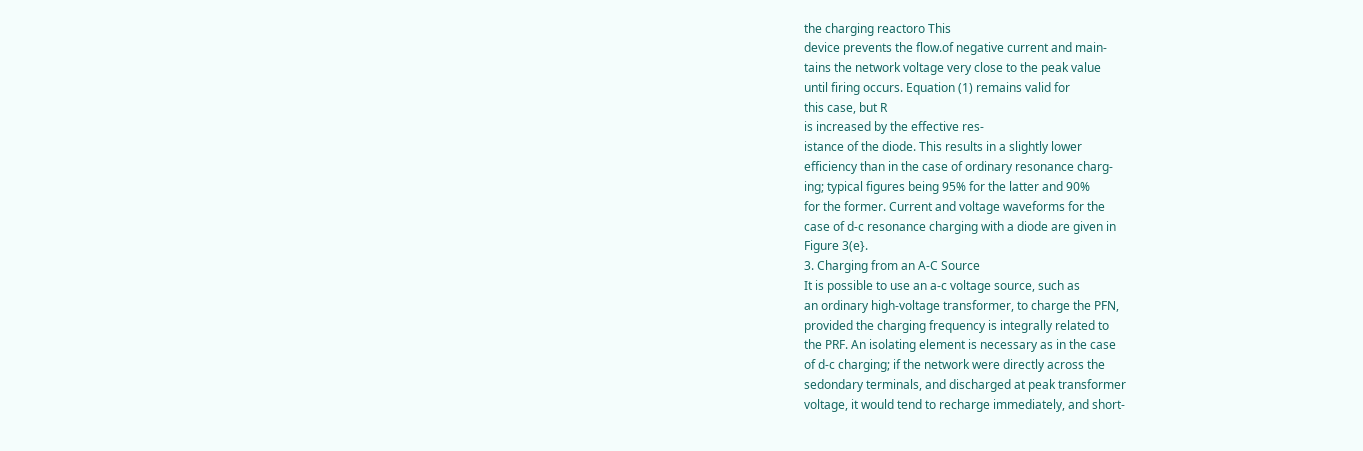the charging reactoro This
device prevents the flow.of negative current and main-
tains the network voltage very close to the peak value
until firing occurs. Equation (1) remains valid for
this case, but R
is increased by the effective res-
istance of the diode. This results in a slightly lower
efficiency than in the case of ordinary resonance charg-
ing; typical figures being 95% for the latter and 90%
for the former. Current and voltage waveforms for the
case of d-c resonance charging with a diode are given in
Figure 3(e}.
3. Charging from an A-C Source
It is possible to use an a-c voltage source, such as
an ordinary high-voltage transformer, to charge the PFN,
provided the charging frequency is integrally related to
the PRF. An isolating element is necessary as in the case
of d-c charging; if the network were directly across the
sedondary terminals, and discharged at peak transformer
voltage, it would tend to recharge immediately, and short-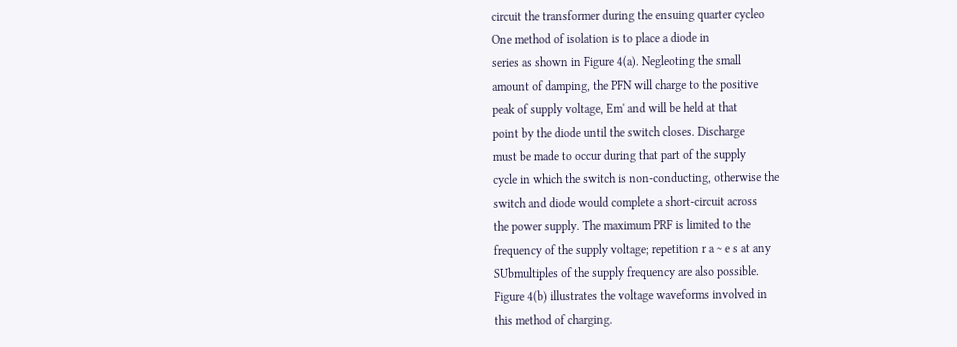circuit the transformer during the ensuing quarter cycleo
One method of isolation is to place a diode in
series as shown in Figure 4(a). Negleoting the small
amount of damping, the PFN will charge to the positive
peak of supply voltage, Em' and will be held at that
point by the diode until the switch closes. Discharge
must be made to occur during that part of the supply
cycle in which the switch is non-conducting, otherwise the
switch and diode would complete a short-circuit across
the power supply. The maximum PRF is limited to the
frequency of the supply voltage; repetition r a ~ e s at any
SUbmultiples of the supply frequency are also possible.
Figure 4(b) illustrates the voltage waveforms involved in
this method of charging.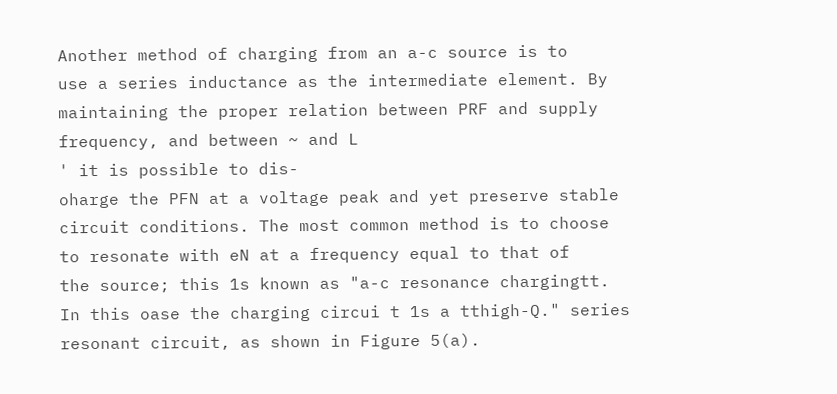Another method of charging from an a-c source is to
use a series inductance as the intermediate element. By
maintaining the proper relation between PRF and supply
frequency, and between ~ and L
' it is possible to dis-
oharge the PFN at a voltage peak and yet preserve stable
circuit conditions. The most common method is to choose
to resonate with eN at a frequency equal to that of
the source; this 1s known as "a-c resonance chargingtt.
In this oase the charging circui t 1s a tthigh-Q." series
resonant circuit, as shown in Figure 5(a).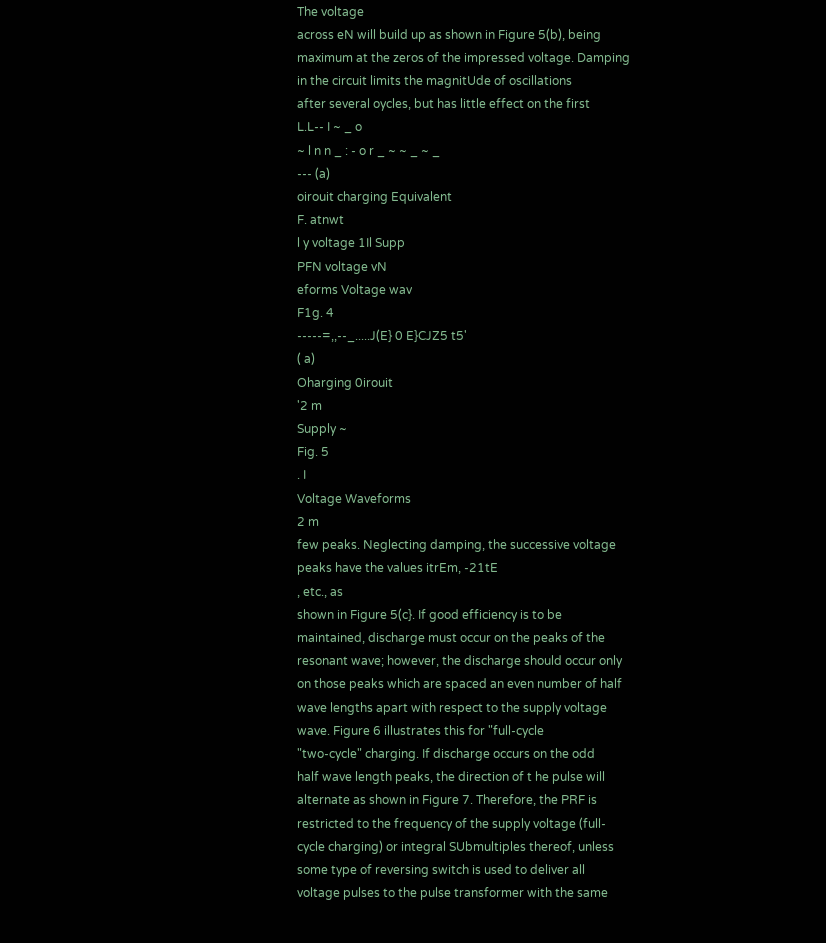The voltage
across eN will build up as shown in Figure 5(b), being
maximum at the zeros of the impressed voltage. Damping
in the circuit limits the magnitUde of oscillations
after several oycles, but has little effect on the first
L.L-- I ~ _ o
~ l n n _ : - o r _ ~ ~ _ ~ _
--- (a)
oirouit charging Equivalent
F. atnwt
l y voltage 1Il Supp
PFN voltage vN
eforms Voltage wav
F1g. 4
-----=,,--_.....J(E} 0 E}CJZ5 t5'
( a)
Oharging 0irouit
'2 m
Supply ~
Fig. 5
. I
Voltage Waveforms
2 m
few peaks. Neglecting damping, the successive voltage
peaks have the values itrEm, -21tE
, etc., as
shown in Figure 5(c}. If good efficiency is to be
maintained, discharge must occur on the peaks of the
resonant wave; however, the discharge should occur only
on those peaks which are spaced an even number of half
wave lengths apart with respect to the supply voltage
wave. Figure 6 illustrates this for "full-cycle
"two-cycle" charging. If discharge occurs on the odd
half wave length peaks, the direction of t he pulse will
alternate as shown in Figure 7. Therefore, the PRF is
restricted to the frequency of the supply voltage (full-
cycle charging) or integral SUbmultiples thereof, unless
some type of reversing switch is used to deliver all
voltage pulses to the pulse transformer with the same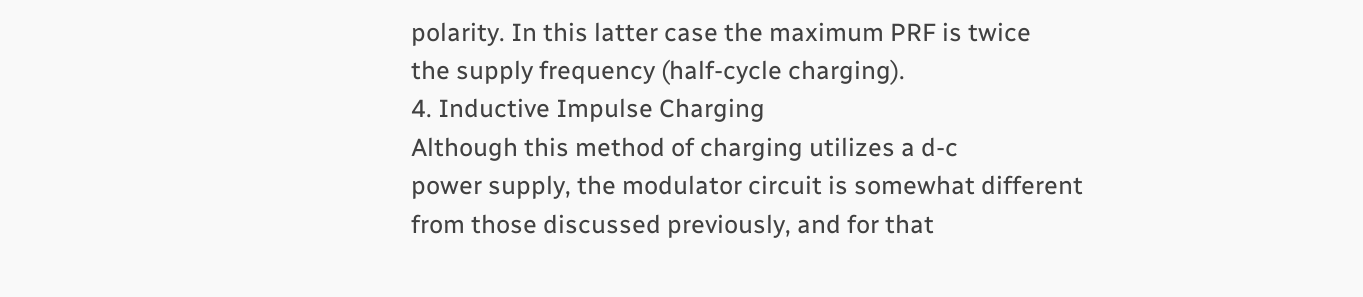polarity. In this latter case the maximum PRF is twice
the supply frequency (half-cycle charging).
4. Inductive Impulse Charging
Although this method of charging utilizes a d-c
power supply, the modulator circuit is somewhat different
from those discussed previously, and for that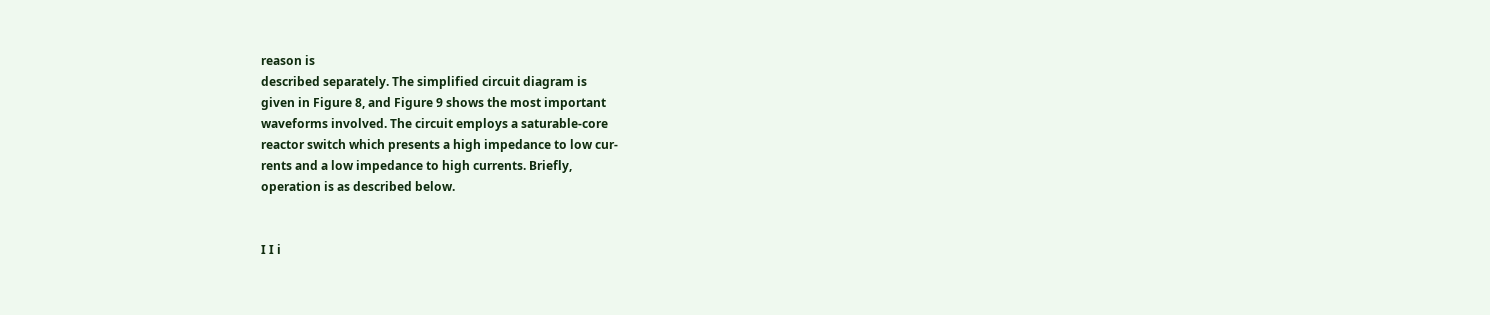reason is
described separately. The simplified circuit diagram is
given in Figure 8, and Figure 9 shows the most important
waveforms involved. The circuit employs a saturable-core
reactor switch which presents a high impedance to low cur-
rents and a low impedance to high currents. Briefly,
operation is as described below.


I I i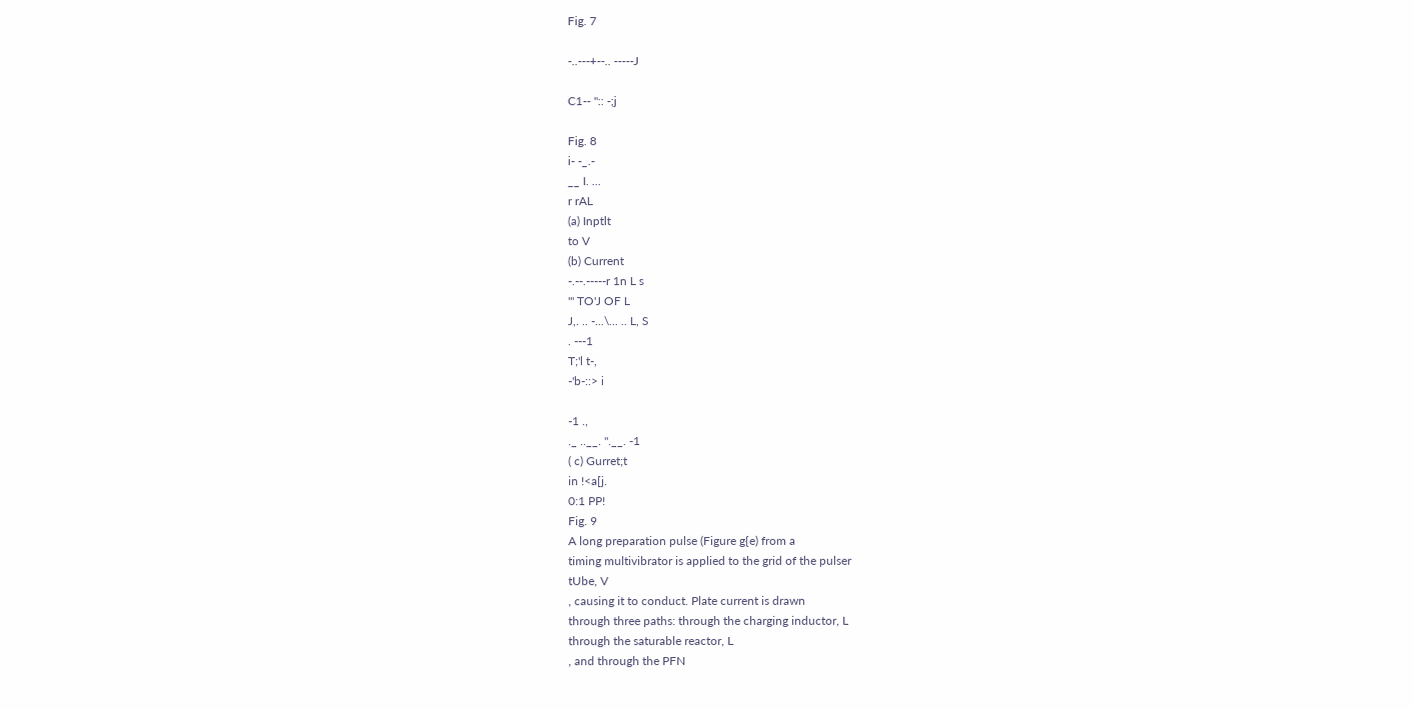Fig. 7

-..---+--.. -----J

C1-- ":: -;j

Fig. 8
i- -_.-
__ I. ...
r rAL
(a) Inptlt
to V
(b) Current
-.--.-----r 1n L s
'" TO'J OF L
J,. .. -...\... .. L, S
. ---1
T;'l t-,
-'b-::> i

-1 .,
._ ..__. ".__. -1
( c) Gurret;t
in !<a[j.
0:1 PP!
Fig. 9
A long preparation pulse (Figure g{e) from a
timing multivibrator is applied to the grid of the pulser
tUbe, V
, causing it to conduct. Plate current is drawn
through three paths: through the charging inductor, L
through the saturable reactor, L
, and through the PFN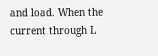and load. When the current through L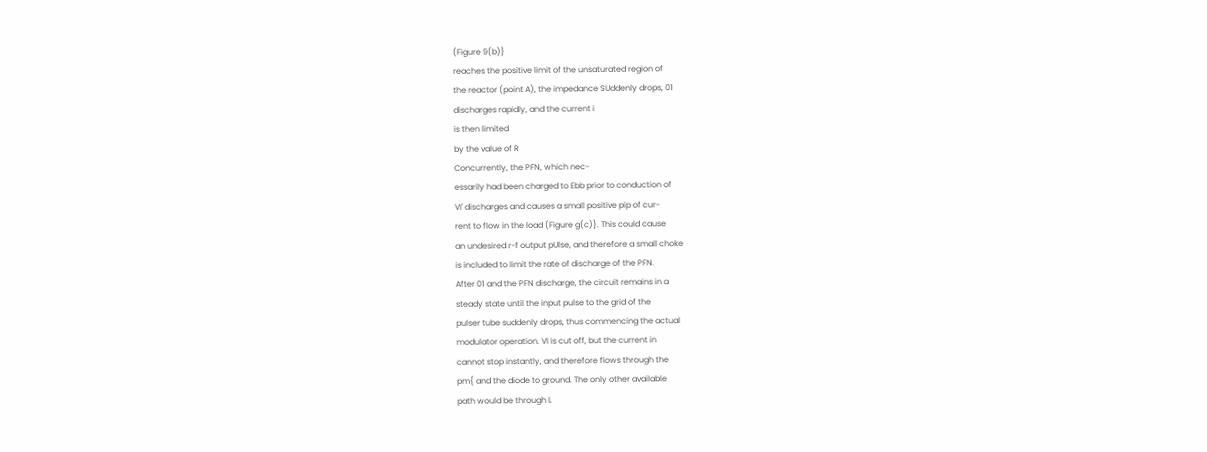(Figure 9(b)}
reaches the positive limit of the unsaturated region of
the reactor (point A), the impedance SUddenly drops, 01
discharges rapidly, and the current i
is then limited
by the value of R
Concurrently, the PFN, which nec-
essarily had been charged to Ebb prior to conduction of
VI' discharges and causes a small positive pip of cur-
rent to flow in the load (Figure g(c)}. This could cause
an undesired r-f output pUlse, and therefore a small choke
is included to limit the rate of discharge of the PFN.
After 01 and the PFN discharge, the circuit remains in a
steady state until the input pulse to the grid of the
pulser tube suddenly drops, thus commencing the actual
modulator operation. VI is cut off, but the current in
cannot stop instantly, and therefore flows through the
pm{ and the diode to ground. The only other available
path would be through L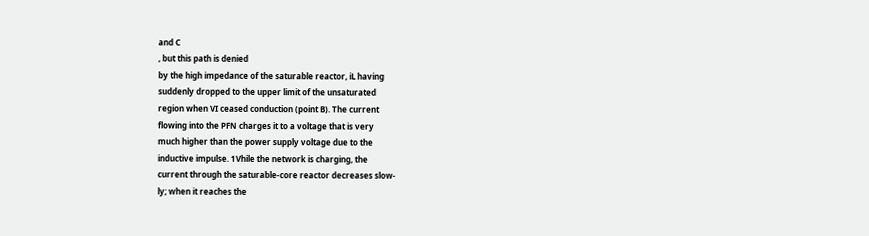and C
, but this path is denied
by the high impedance of the saturable reactor, iL having
suddenly dropped to the upper limit of the unsaturated
region when VI ceased conduction (point B). The current
flowing into the PFN charges it to a voltage that is very
much higher than the power supply voltage due to the
inductive impulse. 1Vhile the network is charging, the
current through the saturable-core reactor decreases slow-
ly; when it reaches the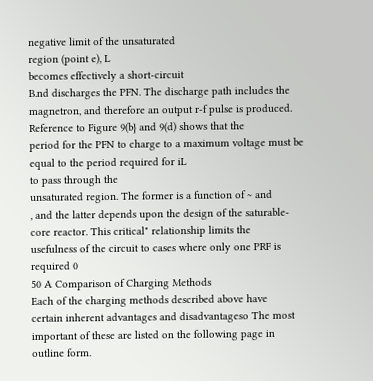negative limit of the unsaturated
region (point e), L
becomes effectively a short-circuit
B.nd discharges the PFN. The discharge path includes the
magnetron, and therefore an output r-f pulse is produced.
Reference to Figure 9(b} and 9(d) shows that the
period for the PFN to charge to a maximum voltage must be
equal to the period required for iL
to pass through the
unsaturated region. The former is a function of ~ and
, and the latter depends upon the design of the saturable-
core reactor. This critical" relationship limits the
usefulness of the circuit to cases where only one PRF is
required 0
50 A Comparison of Charging Methods
Each of the charging methods described above have
certain inherent advantages and disadvantageso The most
important of these are listed on the following page in
outline form.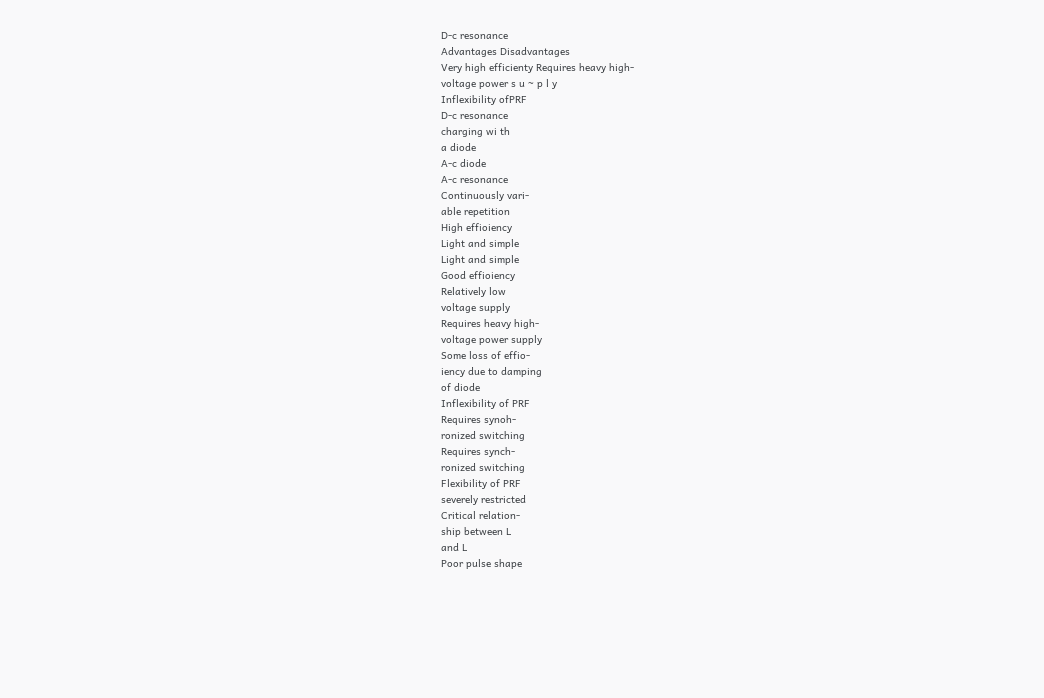D-c resonance
Advantages Disadvantages
Very high efficienty Requires heavy high-
voltage power s u ~ p l y
Inflexibility ofPRF
D-c resonance
charging wi th
a diode
A-c diode
A-c resonance
Continuously vari-
able repetition
High effioiency
Light and simple
Light and simple
Good effioiency
Relatively low
voltage supply
Requires heavy high-
voltage power supply
Some loss of effio-
iency due to damping
of diode
Inflexibility of PRF
Requires synoh-
ronized switching
Requires synch-
ronized switching
Flexibility of PRF
severely restricted
Critical relation-
ship between L
and L
Poor pulse shape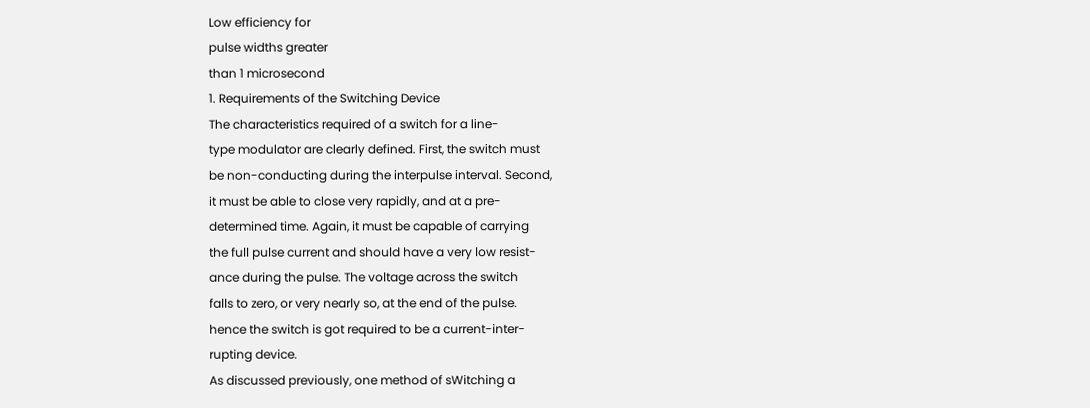Low efficiency for
pulse widths greater
than 1 microsecond
1. Requirements of the Switching Device
The characteristics required of a switch for a line-
type modulator are clearly defined. First, the switch must
be non-conducting during the interpulse interval. Second,
it must be able to close very rapidly, and at a pre-
determined time. Again, it must be capable of carrying
the full pulse current and should have a very low resist-
ance during the pulse. The voltage across the switch
falls to zero, or very nearly so, at the end of the pulse.
hence the switch is got required to be a current-inter-
rupting device.
As discussed previously, one method of sWitching a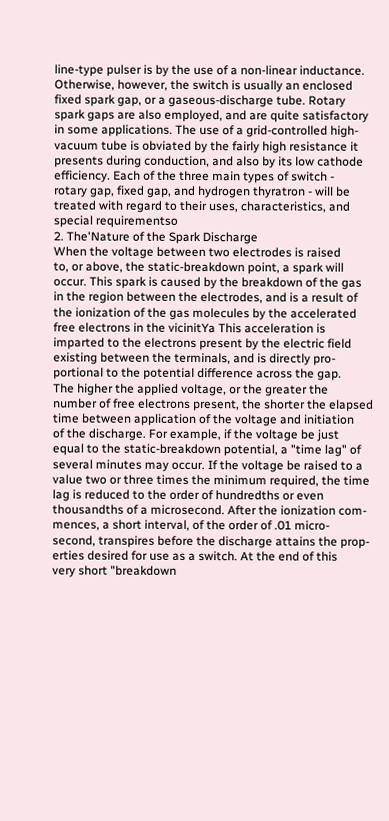line-type pulser is by the use of a non-linear inductance.
Otherwise, however, the switch is usually an enclosed
fixed spark gap, or a gaseous-discharge tube. Rotary
spark gaps are also employed, and are quite satisfactory
in some applications. The use of a grid-controlled high-
vacuum tube is obviated by the fairly high resistance it
presents during conduction, and also by its low cathode
efficiency. Each of the three main types of switch -
rotary gap, fixed gap, and hydrogen thyratron - will be
treated with regard to their uses, characteristics, and
special requirementso
2. The'Nature of the Spark Discharge
When the voltage between two electrodes is raised
to, or above, the static-breakdown point, a spark will
occur. This spark is caused by the breakdown of the gas
in the region between the electrodes, and is a result of
the ionization of the gas molecules by the accelerated
free electrons in the vicinitYa This acceleration is
imparted to the electrons present by the electric field
existing between the terminals, and is directly pro-
portional to the potential difference across the gap.
The higher the applied voltage, or the greater the
number of free electrons present, the shorter the elapsed
time between application of the voltage and initiation
of the discharge. For example, if the voltage be just
equal to the static-breakdown potential, a "time lag" of
several minutes may occur. If the voltage be raised to a
value two or three times the minimum required, the time
lag is reduced to the order of hundredths or even
thousandths of a microsecond. After the ionization com-
mences, a short interval, of the order of .01 micro-
second, transpires before the discharge attains the prop-
erties desired for use as a switch. At the end of this
very short "breakdown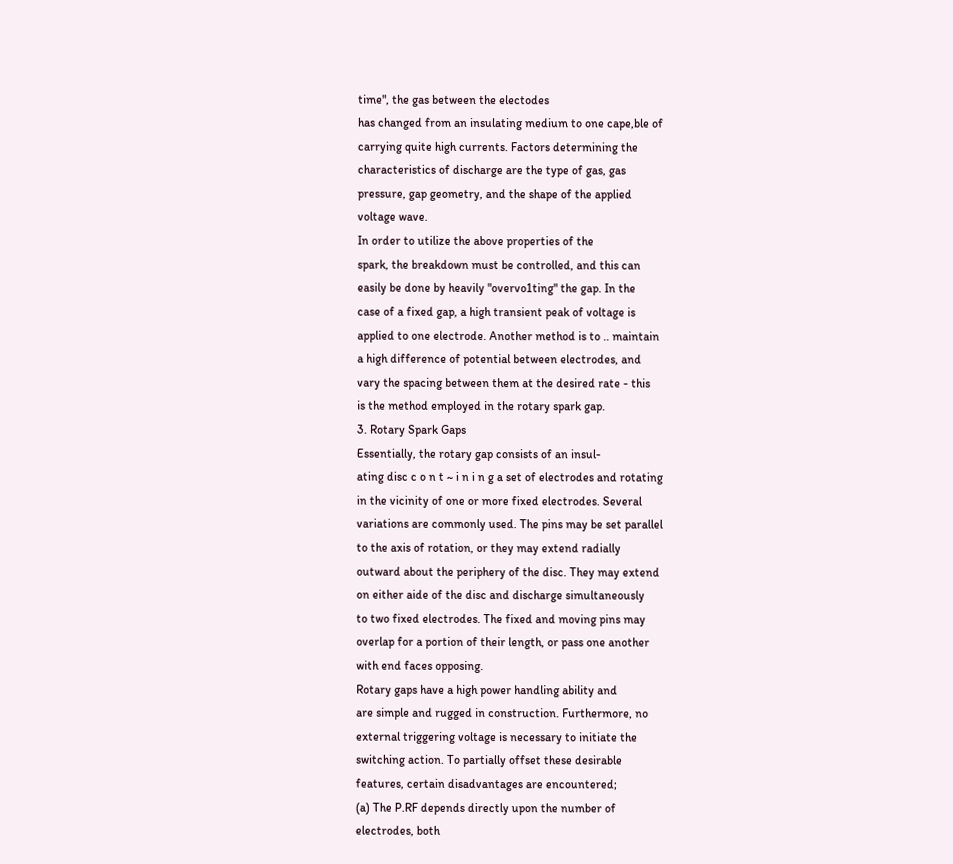time", the gas between the electodes
has changed from an insulating medium to one cape,ble of
carrying quite high currents. Factors determining the
characteristics of discharge are the type of gas, gas
pressure, gap geometry, and the shape of the applied
voltage wave.
In order to utilize the above properties of the
spark, the breakdown must be controlled, and this can
easily be done by heavily "overvo1ting" the gap. In the
case of a fixed gap, a high transient peak of voltage is
applied to one electrode. Another method is to .. maintain
a high difference of potential between electrodes, and
vary the spacing between them at the desired rate - this
is the method employed in the rotary spark gap.
3. Rotary Spark Gaps
Essentially, the rotary gap consists of an insul-
ating disc c o n t ~ i n i n g a set of electrodes and rotating
in the vicinity of one or more fixed electrodes. Several
variations are commonly used. The pins may be set parallel
to the axis of rotation, or they may extend radially
outward about the periphery of the disc. They may extend
on either aide of the disc and discharge simultaneously
to two fixed electrodes. The fixed and moving pins may
overlap for a portion of their length, or pass one another
with end faces opposing.
Rotary gaps have a high power handling ability and
are simple and rugged in construction. Furthermore, no
external triggering voltage is necessary to initiate the
switching action. To partially offset these desirable
features, certain disadvantages are encountered;
(a) The P.RF depends directly upon the number of
electrodes, both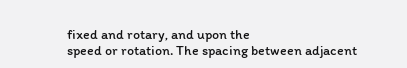fixed and rotary, and upon the
speed or rotation. The spacing between adjacent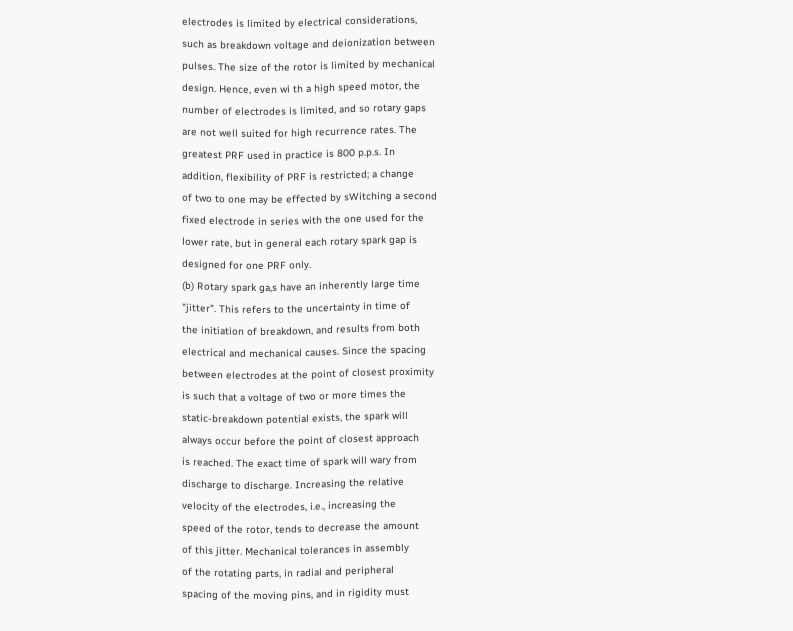electrodes is limited by electrical considerations,
such as breakdown voltage and deionization between
pulses. The size of the rotor is limited by mechanical
design. Hence, even wi th a high speed motor, the
number of electrodes is limited, and so rotary gaps
are not well suited for high recurrence rates. The
greatest PRF used in practice is 800 p.p.s. In
addition, flexibility of PRF is restricted; a change
of two to one may be effected by sWitching a second
fixed electrode in series with the one used for the
lower rate, but in general each rotary spark gap is
designed for one PRF only.
(b) Rotary spark ga,s have an inherently large time
"jitter". This refers to the uncertainty in time of
the initiation of breakdown, and results from both
electrical and mechanical causes. Since the spacing
between electrodes at the point of closest proximity
is such that a voltage of two or more times the
static-breakdown potential exists, the spark will
always occur before the point of closest approach
is reached. The exact time of spark will wary from
discharge to discharge. Increasing the relative
velocity of the electrodes, i.e., increasing the
speed of the rotor, tends to decrease the amount
of this jitter. Mechanical tolerances in assembly
of the rotating parts, in radial and peripheral
spacing of the moving pins, and in rigidity must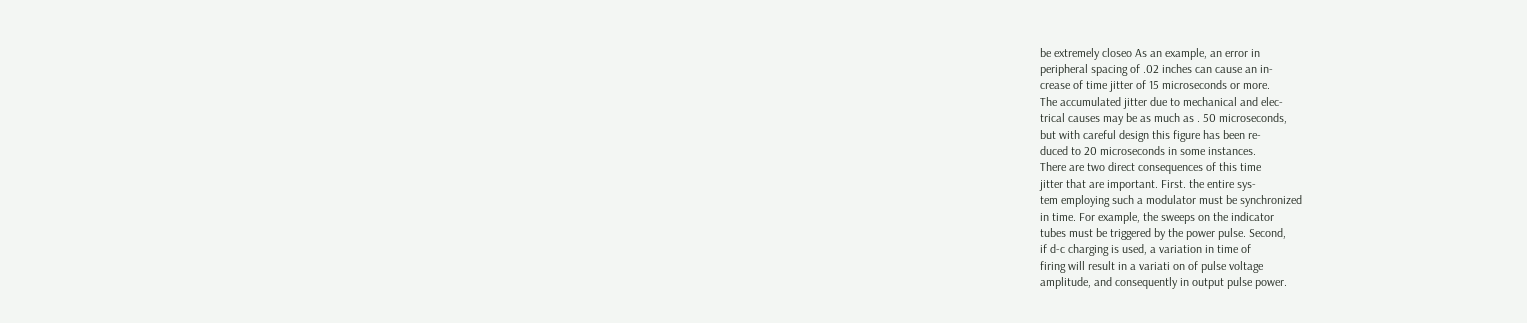be extremely closeo As an example, an error in
peripheral spacing of .02 inches can cause an in-
crease of time jitter of 15 microseconds or more.
The accumulated jitter due to mechanical and elec-
trical causes may be as much as . 50 microseconds,
but with careful design this figure has been re-
duced to 20 microseconds in some instances.
There are two direct consequences of this time
jitter that are important. First. the entire sys-
tem employing such a modulator must be synchronized
in time. For example, the sweeps on the indicator
tubes must be triggered by the power pulse. Second,
if d-c charging is used, a variation in time of
firing will result in a variati on of pulse voltage
amplitude, and consequently in output pulse power.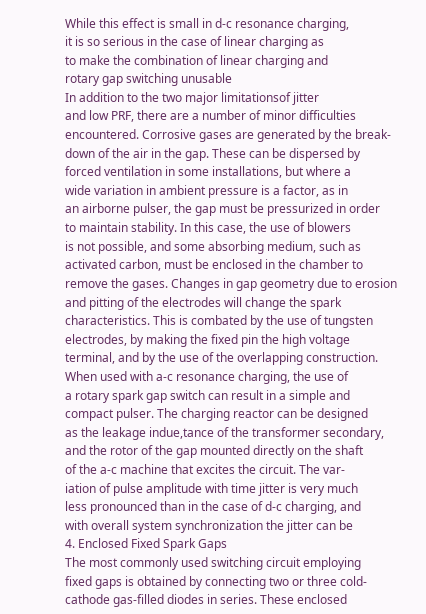While this effect is small in d-c resonance charging,
it is so serious in the case of linear charging as
to make the combination of linear charging and
rotary gap switching unusable
In addition to the two major limitationsof jitter
and low PRF, there are a number of minor difficulties
encountered. Corrosive gases are generated by the break-
down of the air in the gap. These can be dispersed by
forced ventilation in some installations, but where a
wide variation in ambient pressure is a factor, as in
an airborne pulser, the gap must be pressurized in order
to maintain stability. In this case, the use of blowers
is not possible, and some absorbing medium, such as
activated carbon, must be enclosed in the chamber to
remove the gases. Changes in gap geometry due to erosion
and pitting of the electrodes will change the spark
characteristics. This is combated by the use of tungsten
electrodes, by making the fixed pin the high voltage
terminal, and by the use of the overlapping construction.
When used with a-c resonance charging, the use of
a rotary spark gap switch can result in a simple and
compact pulser. The charging reactor can be designed
as the leakage indue,tance of the transformer secondary,
and the rotor of the gap mounted directly on the shaft
of the a-c machine that excites the circuit. The var-
iation of pulse amplitude with time jitter is very much
less pronounced than in the case of d-c charging, and
with overall system synchronization the jitter can be
4. Enclosed Fixed Spark Gaps
The most commonly used switching circuit employing
fixed gaps is obtained by connecting two or three cold-
cathode gas-filled diodes in series. These enclosed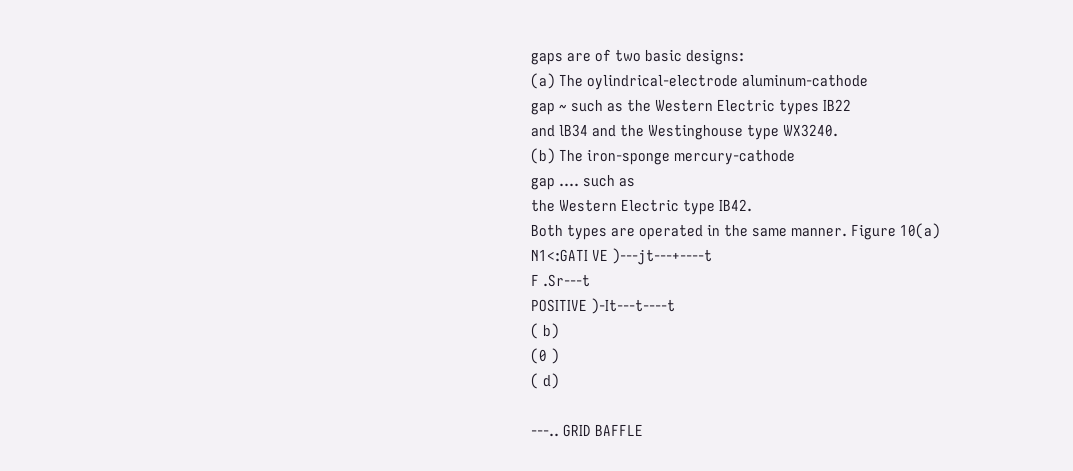gaps are of two basic designs:
(a) The oylindrical-electrode aluminum-cathode
gap ~ such as the Western Electric types IB22
and lB34 and the Westinghouse type WX3240.
(b) The iron-sponge mercury-cathode
gap .... such as
the Western Electric type IB42.
Both types are operated in the same manner. Figure 10(a)
N1<:GATI VE )---jt---+----t
F .Sr---t
POSITIVE )-It---t----t
( b)
(0 )
( d)

---.. GRID BAFFLE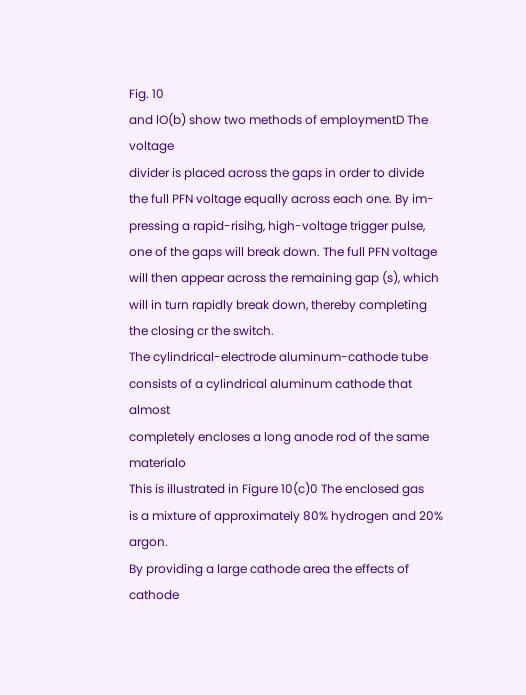Fig. 10
and lO(b) show two methods of employmentD The voltage
divider is placed across the gaps in order to divide
the full PFN voltage equally across each one. By im-
pressing a rapid-risihg, high-voltage trigger pulse,
one of the gaps will break down. The full PFN voltage
will then appear across the remaining gap (s), which
will in turn rapidly break down, thereby completing
the closing cr the switch.
The cylindrical-electrode aluminum-cathode tube
consists of a cylindrical aluminum cathode that almost
completely encloses a long anode rod of the same materialo
This is illustrated in Figure 10(c)0 The enclosed gas
is a mixture of approximately 80% hydrogen and 20% argon.
By providing a large cathode area the effects of cathode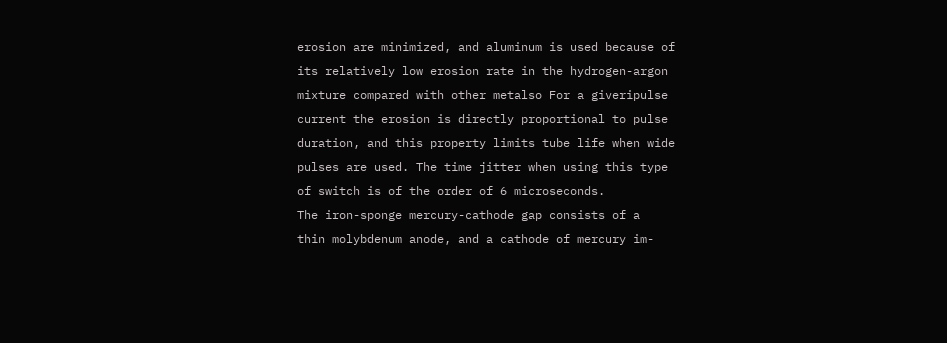erosion are minimized, and aluminum is used because of
its relatively low erosion rate in the hydrogen-argon
mixture compared with other metalso For a giveripulse
current the erosion is directly proportional to pulse
duration, and this property limits tube life when wide
pulses are used. The time jitter when using this type
of switch is of the order of 6 microseconds.
The iron-sponge mercury-cathode gap consists of a
thin molybdenum anode, and a cathode of mercury im-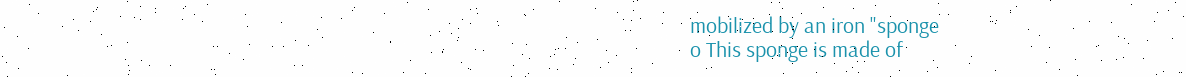mobilized by an iron "sponge
o This sponge is made of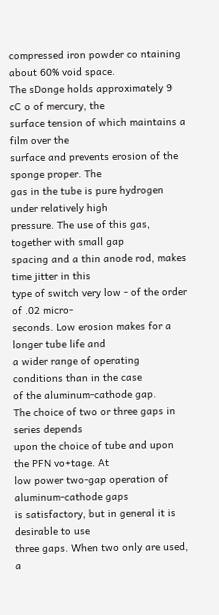compressed iron powder co ntaining about 60% void space.
The sDonge holds approximately 9 cC o of mercury, the
surface tension of which maintains a film over the
surface and prevents erosion of the sponge proper. The
gas in the tube is pure hydrogen under relatively high
pressure. The use of this gas, together with small gap
spacing and a thin anode rod, makes time jitter in this
type of switch very low - of the order of .02 micro-
seconds. Low erosion makes for a longer tube life and
a wider range of operating conditions than in the case
of the aluminum-cathode gap.
The choice of two or three gaps in series depends
upon the choice of tube and upon the PFN vo+tage. At
low power two-gap operation of aluminum-cathode gaps
is satisfactory, but in general it is desirable to use
three gaps. When two only are used, a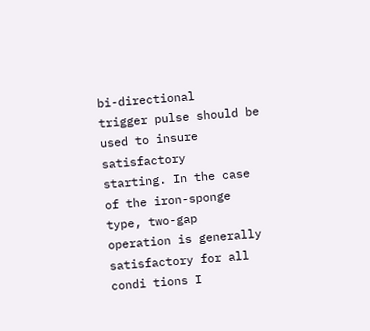bi-directional
trigger pulse should be used to insure satisfactory
starting. In the case of the iron-sponge type, two-gap
operation is generally satisfactory for all condi tions I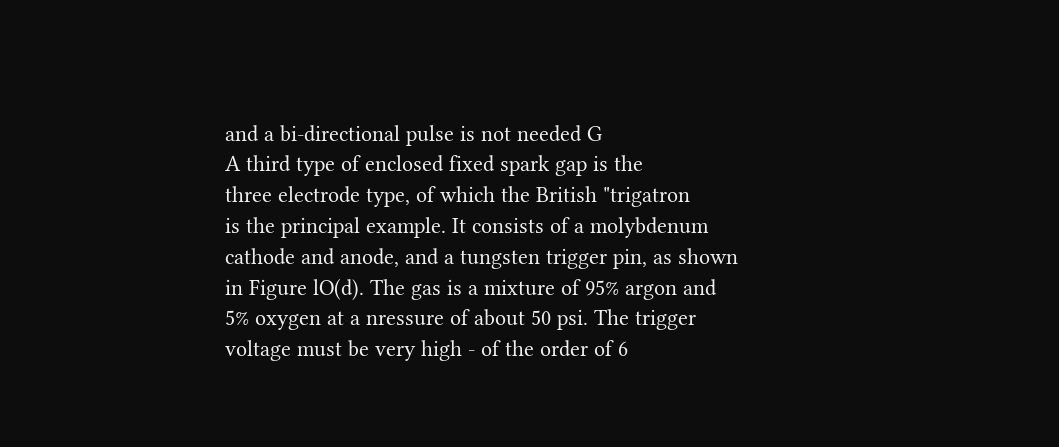and a bi-directional pulse is not needed G
A third type of enclosed fixed spark gap is the
three electrode type, of which the British "trigatron
is the principal example. It consists of a molybdenum
cathode and anode, and a tungsten trigger pin, as shown
in Figure lO(d). The gas is a mixture of 95% argon and
5% oxygen at a nressure of about 50 psi. The trigger
voltage must be very high - of the order of 6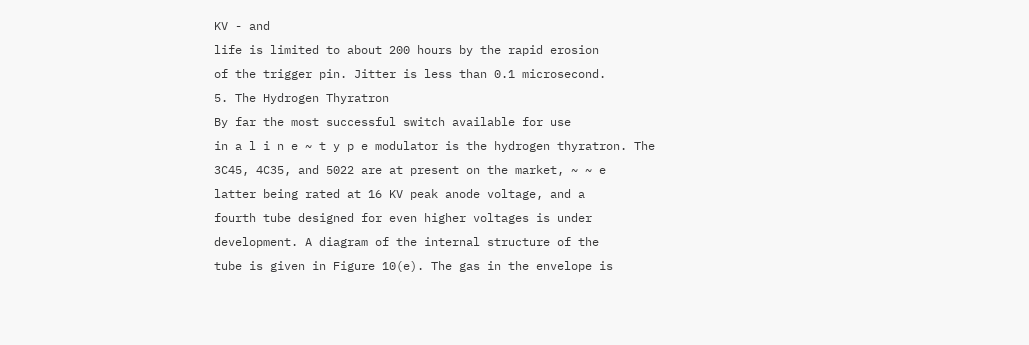KV - and
life is limited to about 200 hours by the rapid erosion
of the trigger pin. Jitter is less than 0.1 microsecond.
5. The Hydrogen Thyratron
By far the most successful switch available for use
in a l i n e ~ t y p e modulator is the hydrogen thyratron. The
3C45, 4C35, and 5022 are at present on the market, ~ ~ e
latter being rated at 16 KV peak anode voltage, and a
fourth tube designed for even higher voltages is under
development. A diagram of the internal structure of the
tube is given in Figure 10(e). The gas in the envelope is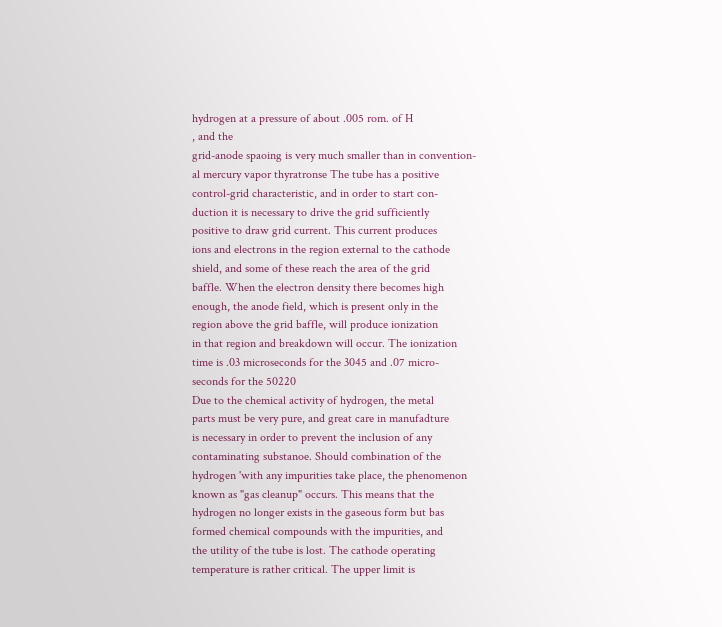hydrogen at a pressure of about .005 rom. of H
, and the
grid-anode spaoing is very much smaller than in convention-
al mercury vapor thyratronse The tube has a positive
control-grid characteristic, and in order to start con-
duction it is necessary to drive the grid sufficiently
positive to draw grid current. This current produces
ions and electrons in the region external to the cathode
shield, and some of these reach the area of the grid
baffle. When the electron density there becomes high
enough, the anode field, which is present only in the
region above the grid baffle, will produce ionization
in that region and breakdown will occur. The ionization
time is .03 microseconds for the 3045 and .07 micro-
seconds for the 50220
Due to the chemical activity of hydrogen, the metal
parts must be very pure, and great care in manufadture
is necessary in order to prevent the inclusion of any
contaminating substanoe. Should combination of the
hydrogen 'with any impurities take place, the phenomenon
known as "gas cleanup" occurs. This means that the
hydrogen no longer exists in the gaseous form but bas
formed chemical compounds with the impurities, and
the utility of the tube is lost. The cathode operating
temperature is rather critical. The upper limit is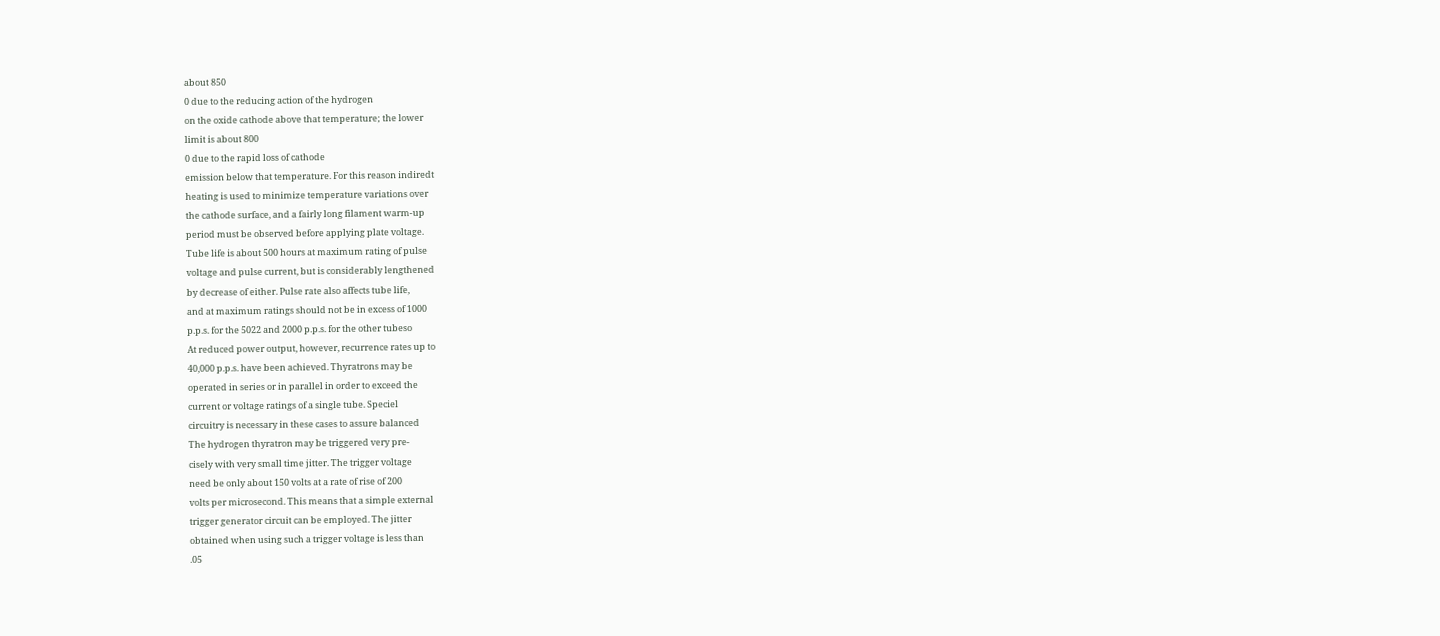about 850
0 due to the reducing action of the hydrogen
on the oxide cathode above that temperature; the lower
limit is about 800
0 due to the rapid loss of cathode
emission below that temperature. For this reason indiredt
heating is used to minimize temperature variations over
the cathode surface, and a fairly long filament warm-up
period must be observed before applying plate voltage.
Tube life is about 500 hours at maximum rating of pulse
voltage and pulse current, but is considerably lengthened
by decrease of either. Pulse rate also affects tube life,
and at maximum ratings should not be in excess of 1000
p.p.s. for the 5022 and 2000 p.p.s. for the other tubeso
At reduced power output, however, recurrence rates up to
40,000 p.p.s. have been achieved. Thyratrons may be
operated in series or in parallel in order to exceed the
current or voltage ratings of a single tube. Speciel
circuitry is necessary in these cases to assure balanced
The hydrogen thyratron may be triggered very pre-
cisely with very small time jitter. The trigger voltage
need be only about 150 volts at a rate of rise of 200
volts per microsecond. This means that a simple external
trigger generator circuit can be employed. The jitter
obtained when using such a trigger voltage is less than
.05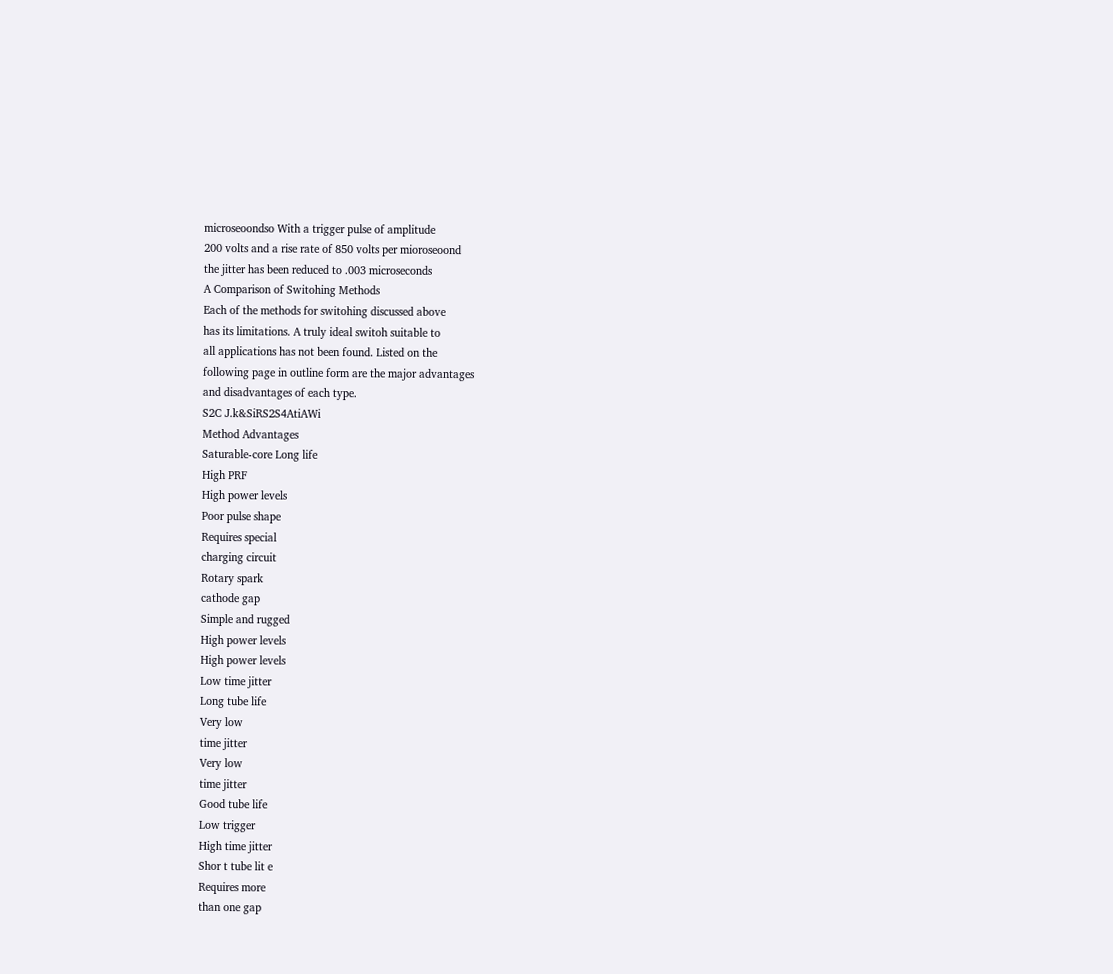microseoondso With a trigger pulse of amplitude
200 volts and a rise rate of 850 volts per mioroseoond
the jitter has been reduced to .003 microseconds
A Comparison of Switohing Methods
Each of the methods for switohing discussed above
has its limitations. A truly ideal switoh suitable to
all applications has not been found. Listed on the
following page in outline form are the major advantages
and disadvantages of each type.
S2C J.k&SiRS2S4AtiAWi
Method Advantages
Saturable-core Long life
High PRF
High power levels
Poor pulse shape
Requires special
charging circuit
Rotary spark
cathode gap
Simple and rugged
High power levels
High power levels
Low time jitter
Long tube life
Very low
time jitter
Very low
time jitter
Good tube life
Low trigger
High time jitter
Shor t tube lit e
Requires more
than one gap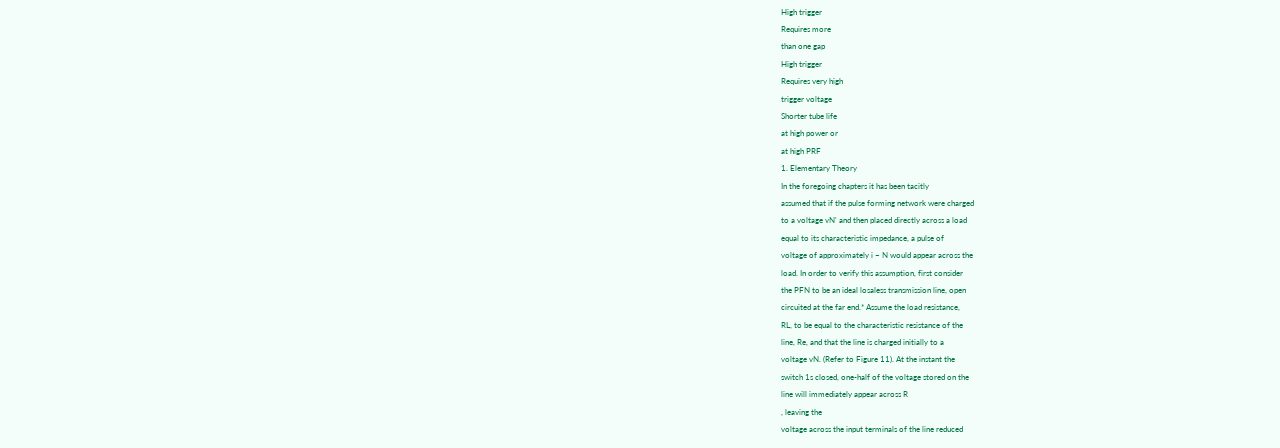High trigger
Requires more
than one gap
High trigger
Requires very high
trigger voltage
Shorter tube life
at high power or
at high PRF
1. Elementary Theory
In the foregoing chapters it has been tacitly
assumed that if the pulse forming network were charged
to a voltage vN' and then placed directly across a load
equal to its characteristic impedance, a pulse of
voltage of approximately i ~ N would appear across the
load. In order to verify this assumption, first consider
the PFN to be an ideal losaless transmission line, open
circuited at the far end.* Assume the load resistance,
RL, to be equal to the characteristic resistance of the
line, Re, and that the line is charged initially to a
voltage vN. (Refer to Figure 11). At the instant the
switch 1s closed, one-half of the voltage stored on the
line will immediately appear across R
, leaving the
voltage across the input terminals of the line reduced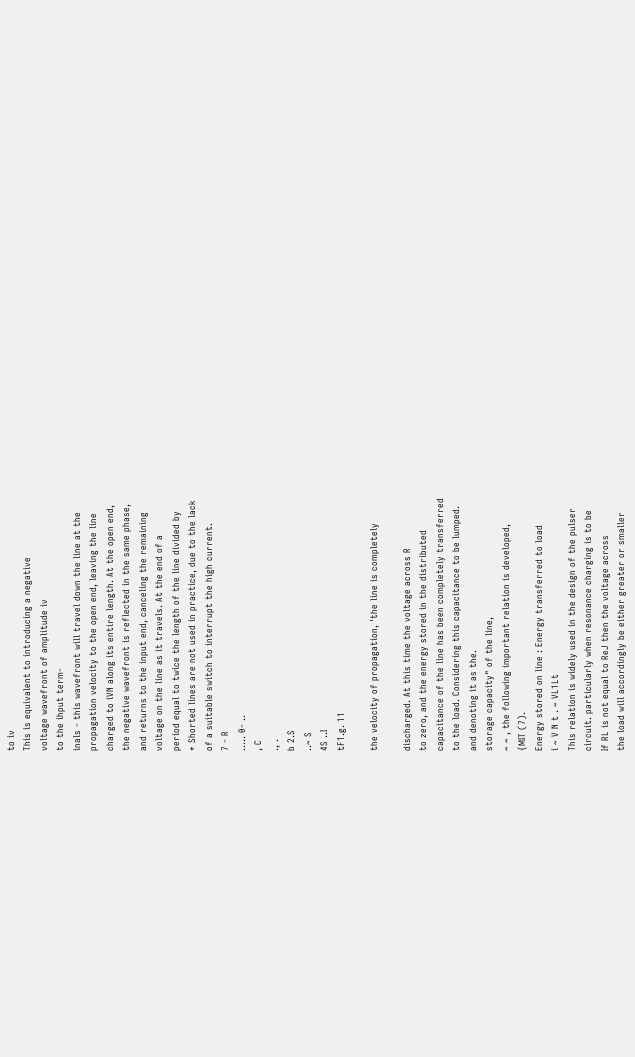to iv
This is equivalent to introducing a negative
voltage wavefront of amplitude iv
to the ihput term-
inals - this wavefront will travel down the line at the
propagation velocity to the open end, leaving the line
charged to iVN along its entire length. At the open end,
the negative wavefront is reflected in the same phase,
and returns to the input end, canceling the remaining
voltage on the line as it travels. At the end of a
period equal to twice the length of the line divided by
* Shorted lines are not used in practice, due to the lack
of a suitable switch to interrupt the high current.
7 - R
..... 0- ..
, C
., .
b 2.S
..~ S
4S ..I
tF1.g. 11

the velocity of propagation, 'the line is completely

discharged. At this time the voltage across R
to zero, and the energy stored in the distributed
capacitance of the line has been completely transferred
to the load. Considering this capacitance to be lumped.
and denoting it as the.
storage capacity" of the line,
~ ~ , the following important relation is developed,
{MIT (7).
Energy stored on line : Energy transferred to load
i ~ V N t . ~ VL1Lt
This relation is widely used in the design of the pulser
circuit. particularly when resonance charging is to be
If RL is not equal to ReJ then the voltage across
the load will accordingly be either greater or smaller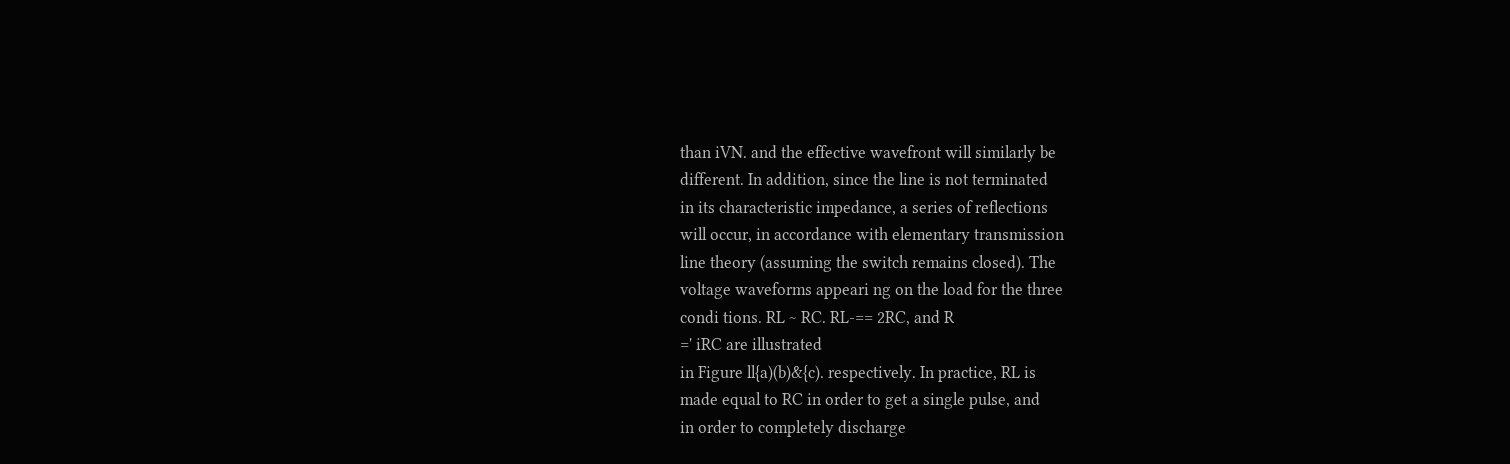than iVN. and the effective wavefront will similarly be
different. In addition, since the line is not terminated
in its characteristic impedance, a series of reflections
will occur, in accordance with elementary transmission
line theory (assuming the switch remains closed). The
voltage waveforms appeari ng on the load for the three
condi tions. RL ~ RC. RL-== 2RC, and R
=' iRC are illustrated
in Figure ll{a)(b)&{c). respectively. In practice, RL is
made equal to RC in order to get a single pulse, and
in order to completely discharge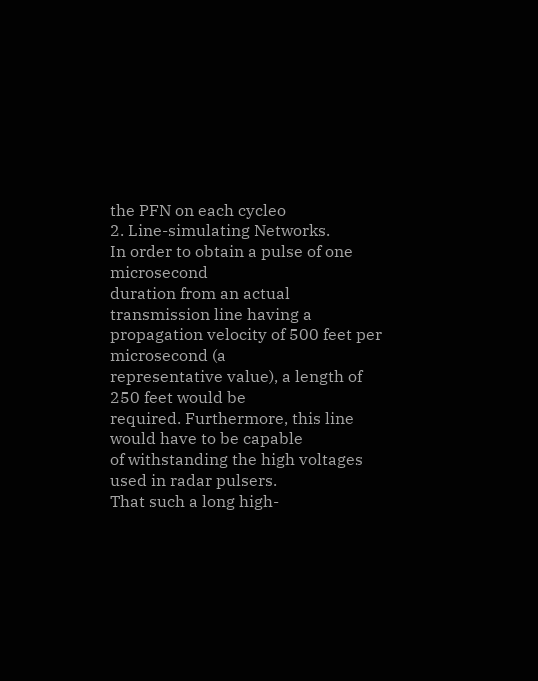the PFN on each cycleo
2. Line-simulating Networks.
In order to obtain a pulse of one microsecond
duration from an actual transmission line having a
propagation velocity of 500 feet per microsecond (a
representative value), a length of 250 feet would be
required. Furthermore, this line would have to be capable
of withstanding the high voltages used in radar pulsers.
That such a long high-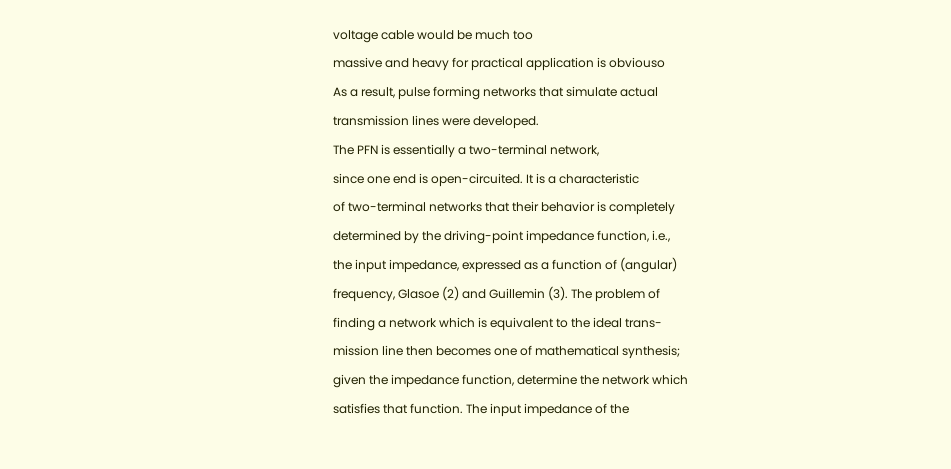voltage cable would be much too
massive and heavy for practical application is obviouso
As a result, pulse forming networks that simulate actual
transmission lines were developed.
The PFN is essentially a two-terminal network,
since one end is open-circuited. It is a characteristic
of two-terminal networks that their behavior is completely
determined by the driving-point impedance function, i.e.,
the input impedance, expressed as a function of (angular)
frequency, Glasoe (2) and Guillemin (3). The problem of
finding a network which is equivalent to the ideal trans-
mission line then becomes one of mathematical synthesis;
given the impedance function, determine the network which
satisfies that function. The input impedance of the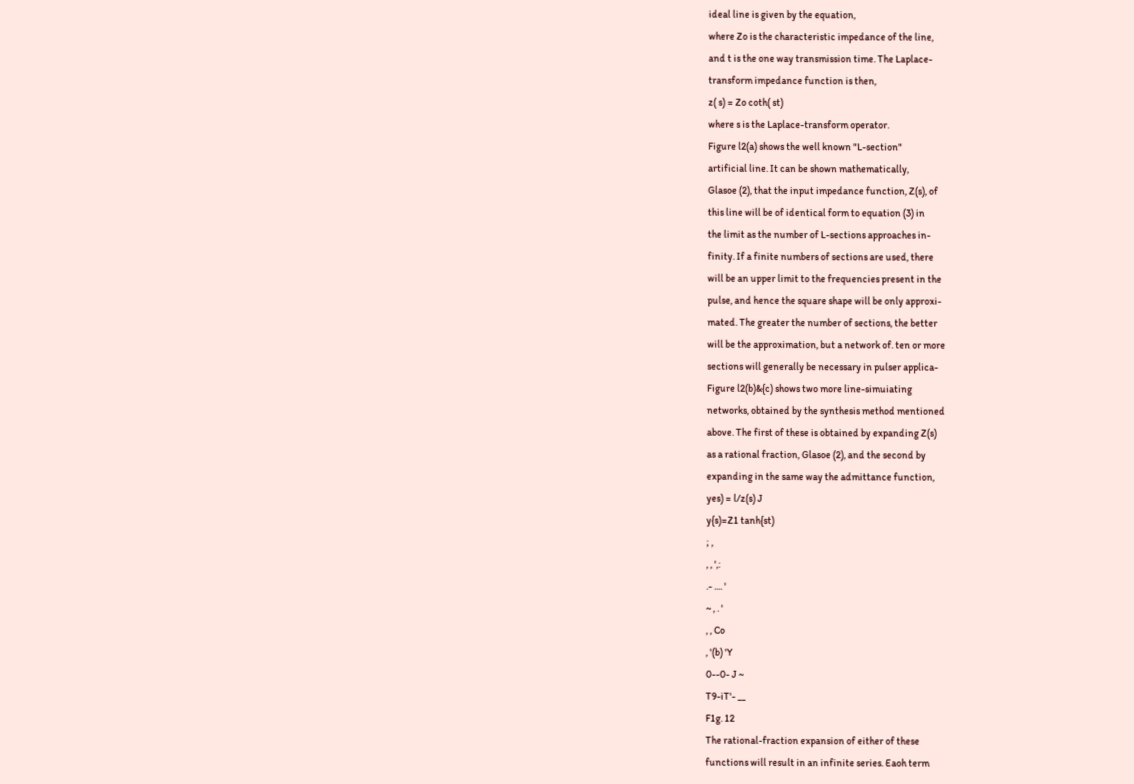ideal line is given by the equation,
where Zo is the characteristic impedance of the line,
and t is the one way transmission time. The Laplace-
transform impedance function is then,
z( s) = Zo coth( st)
where s is the Laplace-transform operator.
Figure l2(a) shows the well known "L-section"
artificial line. It can be shown mathematically,
Glasoe (2), that the input impedance function, Z(s), of
this line will be of identical form to equation (3) in
the limit as the number of L-sections approaches in-
finity. If a finite numbers of sections are used, there
will be an upper limit to the frequencies present in the
pulse, and hence the square shape will be only approxi-
mated. The greater the number of sections, the better
will be the approximation, but a network of. ten or more
sections will generally be necessary in pulser applica-
Figure l2(b)&{c) shows two more line-simuiating
networks, obtained by the synthesis method mentioned
above. The first of these is obtained by expanding Z(s)
as a rational fraction, Glasoe (2), and the second by
expanding in the same way the admittance function,
yes) = l/z(s) J
y{s)=Z1 tanh{st)
; ,
, , ',:
.- .... '
~ , . '
, , Co
, '(b) 'Y
0--0- J ~
T9-iT'- __
F1g. 12
The rational-fraction expansion of either of these
functions will result in an infinite series. Eaoh term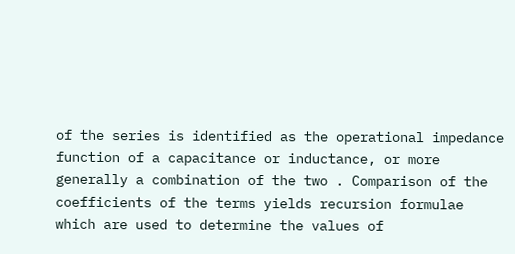of the series is identified as the operational impedance
function of a capacitance or inductance, or more
generally a combination of the two . Comparison of the
coefficients of the terms yields recursion formulae
which are used to determine the values of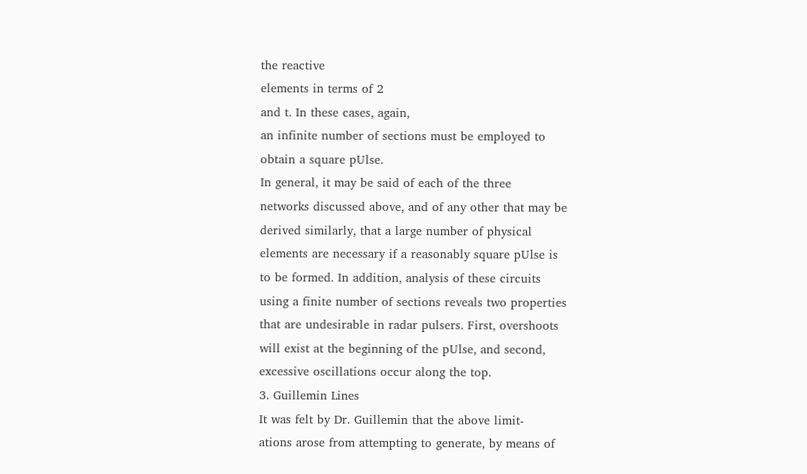the reactive
elements in terms of 2
and t. In these cases, again,
an infinite number of sections must be employed to
obtain a square pUlse.
In general, it may be said of each of the three
networks discussed above, and of any other that may be
derived similarly, that a large number of physical
elements are necessary if a reasonably square pUlse is
to be formed. In addition, analysis of these circuits
using a finite number of sections reveals two properties
that are undesirable in radar pulsers. First, overshoots
will exist at the beginning of the pUlse, and second,
excessive oscillations occur along the top.
3. Guillemin Lines
It was felt by Dr. Guillemin that the above limit-
ations arose from attempting to generate, by means of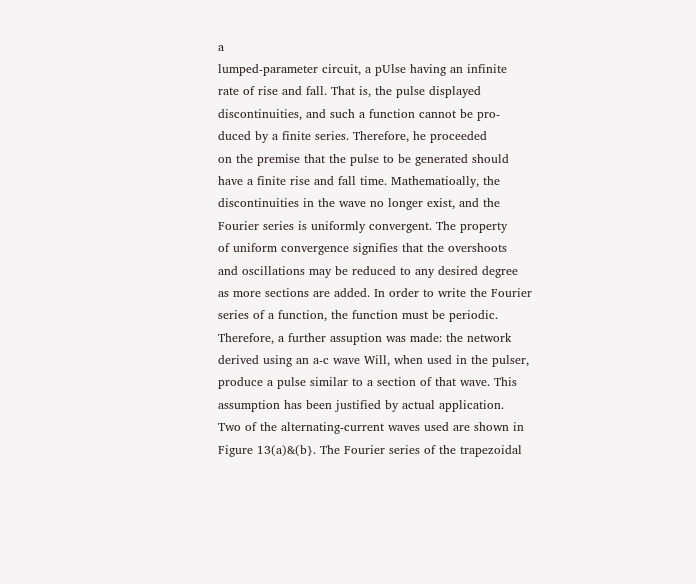a
lumped-parameter circuit, a pUlse having an infinite
rate of rise and fall. That is, the pulse displayed
discontinuities, and such a function cannot be pro-
duced by a finite series. Therefore, he proceeded
on the premise that the pulse to be generated should
have a finite rise and fall time. Mathematioally, the
discontinuities in the wave no longer exist, and the
Fourier series is uniformly convergent. The property
of uniform convergence signifies that the overshoots
and oscillations may be reduced to any desired degree
as more sections are added. In order to write the Fourier
series of a function, the function must be periodic.
Therefore, a further assuption was made: the network
derived using an a-c wave Will, when used in the pulser,
produce a pulse similar to a section of that wave. This
assumption has been justified by actual application.
Two of the alternating-current waves used are shown in
Figure 13(a)&(b}. The Fourier series of the trapezoidal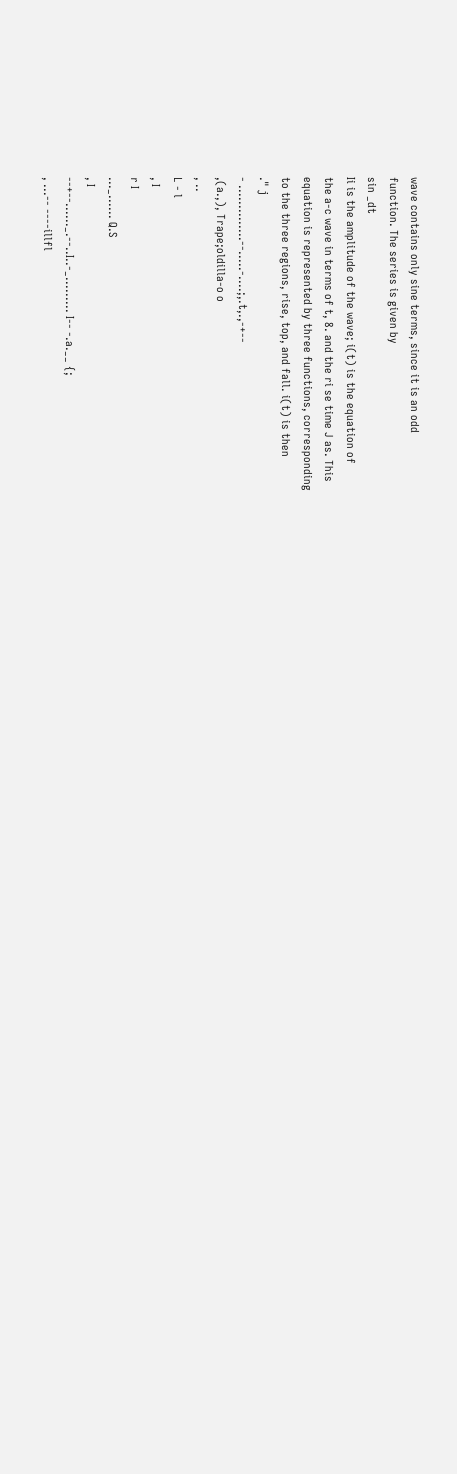wave contains only sine terms, since it is an odd
function. The series is given by
sin _dt
Ii is the amplitude of the wave; i(t) is the equation of
the a-c wave in terms of t, 8. and the ri se time J as. This
equation is represented by three functions, corresponding
to the three regions, rise, top, and fall. i(t) is then
." j
- ..............--.....-....;,.t,.,-+--
,(a.,), Trape;oldilla-o o
, ..
L - l
, I
r I
..._...... Q.S
, I
--+--......_.--..I..-_......... I-- -.a.__ {;
, ...-- ----illfl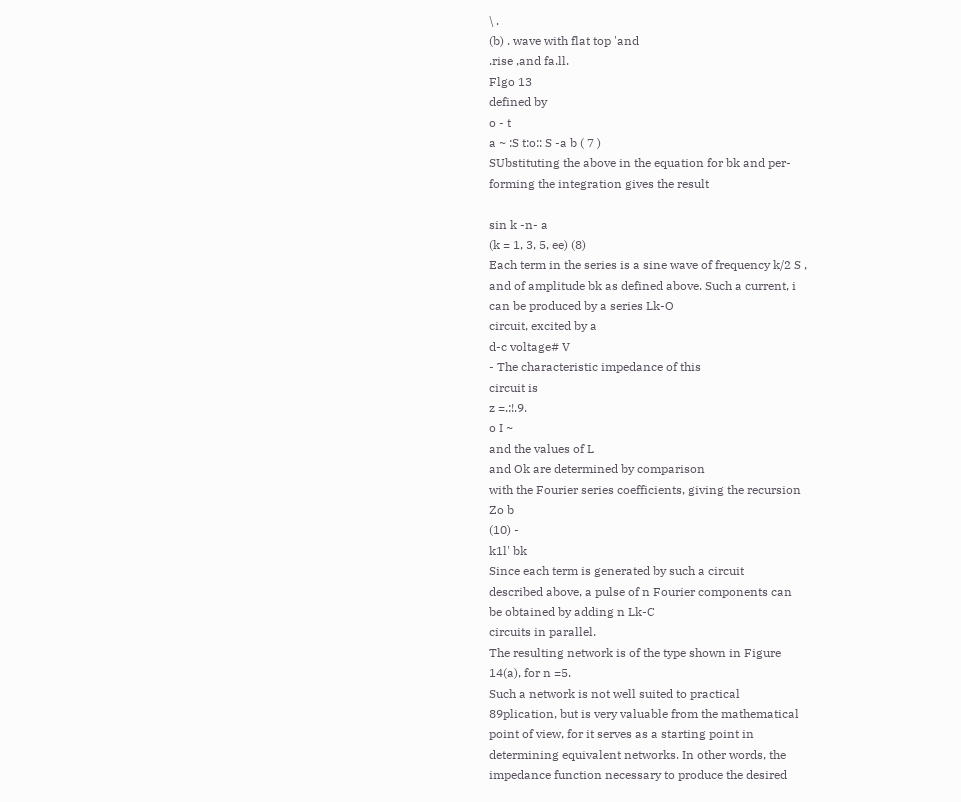\ .
(b) . wave with flat top 'and
.rise ,and fa.ll.
Flgo 13
defined by
o - t
a ~ :S t:o:: S -a b ( 7 )
SUbstituting the above in the equation for bk and per-
forming the integration gives the result

sin k -n- a
(k = 1, 3, 5, ee) (8)
Each term in the series is a sine wave of frequency k/2 S ,
and of amplitude bk as defined above. Such a current, i
can be produced by a series Lk-O
circuit, excited by a
d-c voltage# V
- The characteristic impedance of this
circuit is
z =.:!.9.
o I ~
and the values of L
and Ok are determined by comparison
with the Fourier series coefficients, giving the recursion
Zo b
(10) -
k1l' bk
Since each term is generated by such a circuit
described above, a pulse of n Fourier components can
be obtained by adding n Lk-C
circuits in parallel.
The resulting network is of the type shown in Figure
14(a), for n =5.
Such a network is not well suited to practical
89plication, but is very valuable from the mathematical
point of view, for it serves as a starting point in
determining equivalent networks. In other words, the
impedance function necessary to produce the desired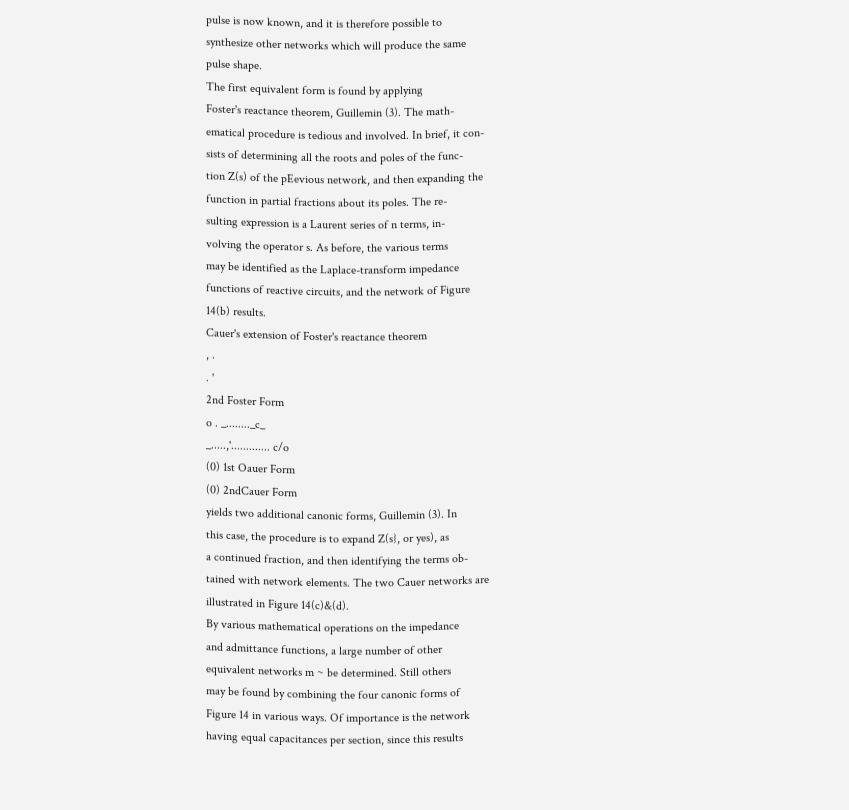pulse is now known, and it is therefore possible to
synthesize other networks which will produce the same
pulse shape.
The first equivalent form is found by applying
Foster's reactance theorem, Guillemin (3). The math-
ematical procedure is tedious and involved. In brief, it con-
sists of determining all the roots and poles of the func-
tion Z(s) of the pEevious network, and then expanding the
function in partial fractions about its poles. The re-
sulting expression is a Laurent series of n terms, in-
volving the operator s. As before, the various terms
may be identified as the Laplace-transform impedance
functions of reactive circuits, and the network of Figure
14(b) results.
Cauer's extension of Foster's reactance theorem
, .
. '
2nd Foster Form
o . _........_c_
_.....,'............. c/o
(0) 1st Oauer Form
(0) 2ndCauer Form
yields two additional canonic forms, Guillemin (3). In
this case, the procedure is to expand Z(s}, or yes), as
a continued fraction, and then identifying the terms ob-
tained with network elements. The two Cauer networks are
illustrated in Figure 14(c)&(d).
By various mathematical operations on the impedance
and admittance functions, a large number of other
equivalent networks m ~ be determined. Still others
may be found by combining the four canonic forms of
Figure 14 in various ways. Of importance is the network
having equal capacitances per section, since this results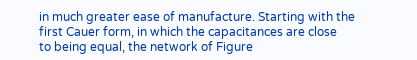in much greater ease of manufacture. Starting with the
first Cauer form, in which the capacitances are close
to being equal, the network of Figure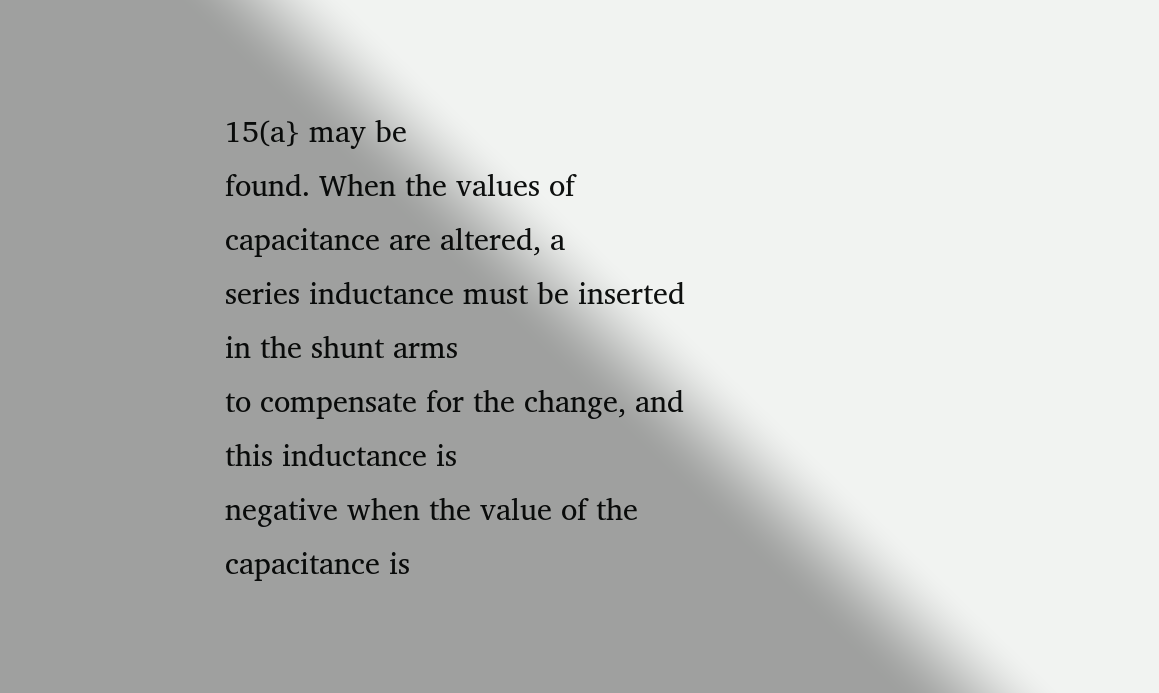15(a} may be
found. When the values of capacitance are altered, a
series inductance must be inserted in the shunt arms
to compensate for the change, and this inductance is
negative when the value of the capacitance is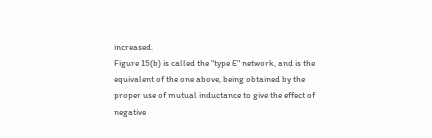increased.
Figure 15(b) is called the "type E" network, and is the
equivalent of the one above, being obtained by the
proper use of mutual inductance to give the effect of
negative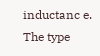inductanc e. The type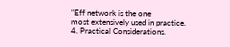"Eff network is the one
most extensively used in practice.
4. Practical Considerations.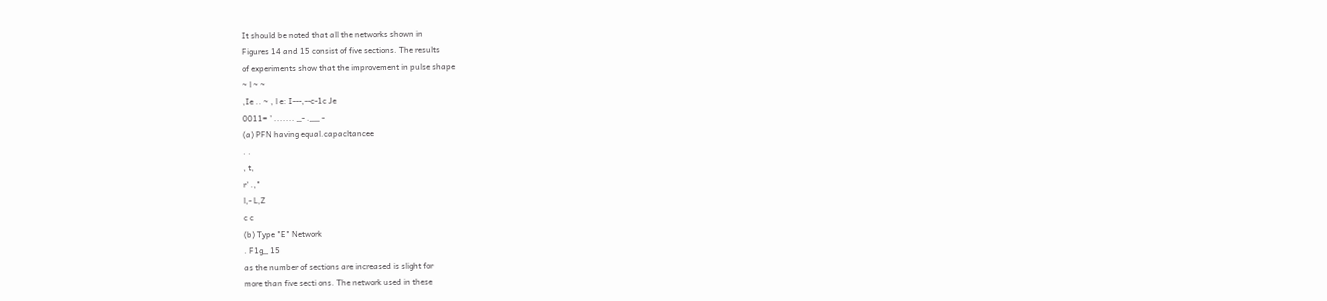It should be noted that all the networks shown in
Figures 14 and 15 consist of five sections. The results
of experiments show that the improvement in pulse shape
~ l ~ ~
,Ie .. ~ , l e: I---,--c-1c Je
0011= ' ....... _- .__ -
(a) PFN having equal.capacltancee
. .
, t,
r' .,"
l,- L,Z
c c
(b) Type "E" Network
. F1g_ 15
as the number of sections are increased is slight for
more than five secti ons. The network used in these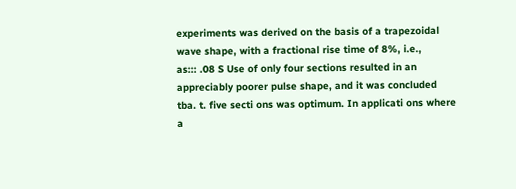experiments was derived on the basis of a trapezoidal
wave shape, with a fractional rise time of 8%, i.e.,
as::: .08 S Use of only four sections resulted in an
appreciably poorer pulse shape, and it was concluded
tba. t. five secti ons was optimum. In applicati ons where
a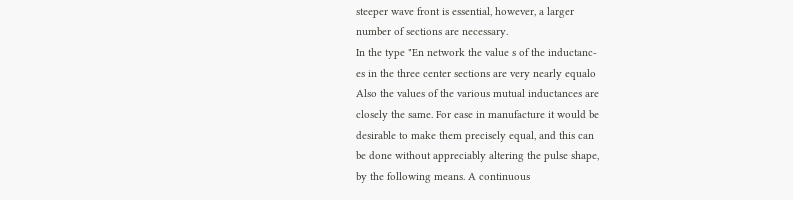steeper wave front is essential, however, a larger
number of sections are necessary.
In the type "En network the value s of the inductanc-
es in the three center sections are very nearly equalo
Also the values of the various mutual inductances are
closely the same. For ease in manufacture it would be
desirable to make them precisely equal, and this can
be done without appreciably altering the pulse shape,
by the following means. A continuous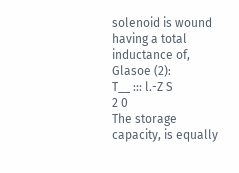solenoid is wound
having a total inductance of, Glasoe (2):
T__ ::: l.-Z S
2 0
The storage capacity, is equally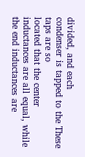divided, and each
condenser is tapped to the These taps are so
located that the center inductances are all equal, while
the end inductances are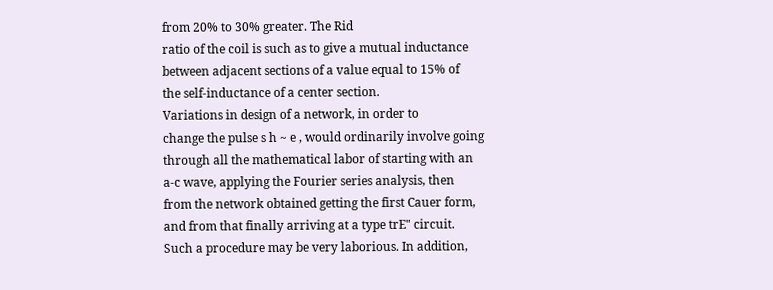from 20% to 30% greater. The Rid
ratio of the coil is such as to give a mutual inductance
between adjacent sections of a value equal to 15% of
the self-inductance of a center section.
Variations in design of a network, in order to
change the pulse s h ~ e , would ordinarily involve going
through all the mathematical labor of starting with an
a-c wave, applying the Fourier series analysis, then
from the network obtained getting the first Cauer form,
and from that finally arriving at a type trE" circuit.
Such a procedure may be very laborious. In addition,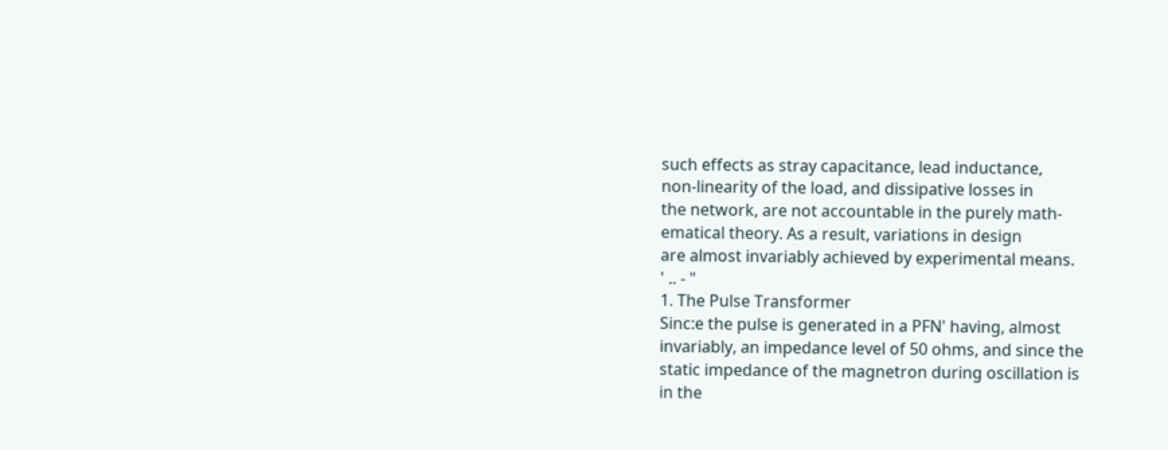such effects as stray capacitance, lead inductance,
non-linearity of the load, and dissipative losses in
the network, are not accountable in the purely math-
ematical theory. As a result, variations in design
are almost invariably achieved by experimental means.
' .. - "
1. The Pulse Transformer
Sinc:e the pulse is generated in a PFN' having, almost
invariably, an impedance level of 50 ohms, and since the
static impedance of the magnetron during oscillation is
in the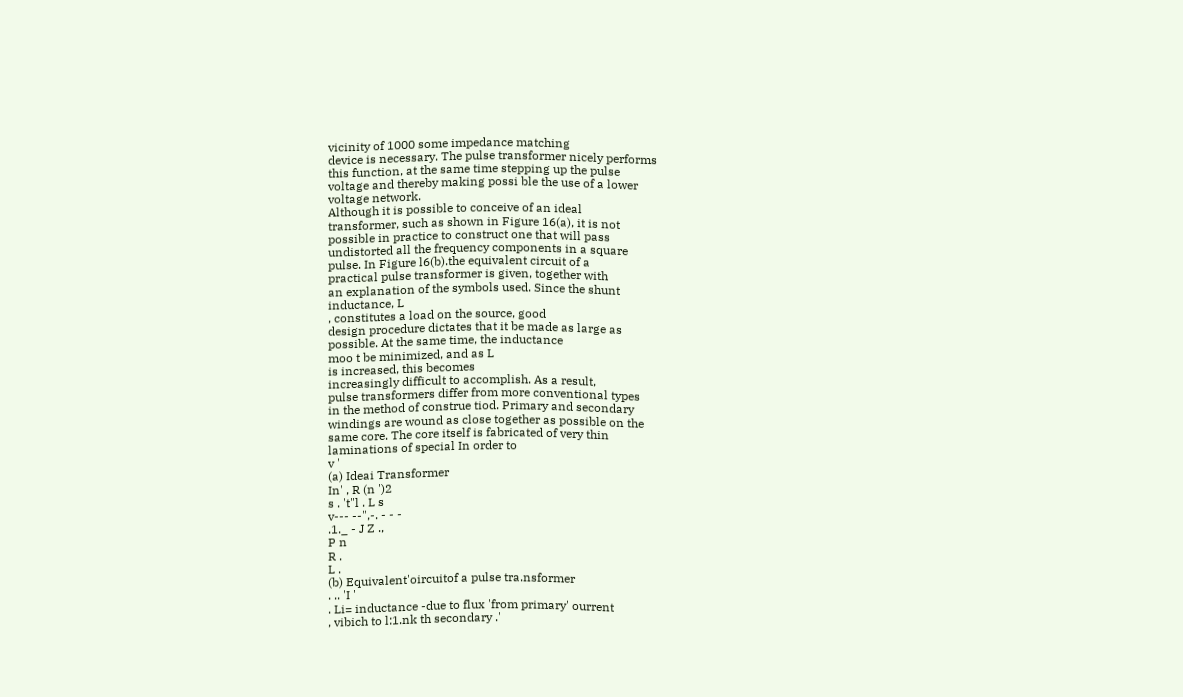vicinity of 1000 some impedance matching
device is necessary. The pulse transformer nicely performs
this function, at the same time stepping up the pulse
voltage and thereby making possi ble the use of a lower
voltage network.
Although it is possible to conceive of an ideal
transformer, such as shown in Figure 16(a), it is not
possible in practice to construct one that will pass
undistorted all the frequency components in a square
pulse. In Figure l6(b).the equivalent circuit of a
practical pulse transformer is given, together with
an explanation of the symbols used. Since the shunt
inductance, L
, constitutes a load on the source, good
design procedure dictates that it be made as large as
possible. At the same time, the inductance
moo t be minimized, and as L
is increased, this becomes
increasingly difficult to accomplish. As a result,
pulse transformers differ from more conventional types
in the method of construe tiod. Primary and secondary
windings are wound as close together as possible on the
same core. The core itself is fabricated of very thin
laminations of special In order to
v '
(a) Ideai Transformer
In' , R (n ')2
s . 't"l . L s
v--- --",-. - - -
.1._ - J Z .,
P n
R .
L .
(b) Equivalent'oircuitof a pulse tra.nsformer
. .. 'I '
. Li= inductance -due to flux 'from primary' ourrent
, vibich to l:1.nk th secondary .'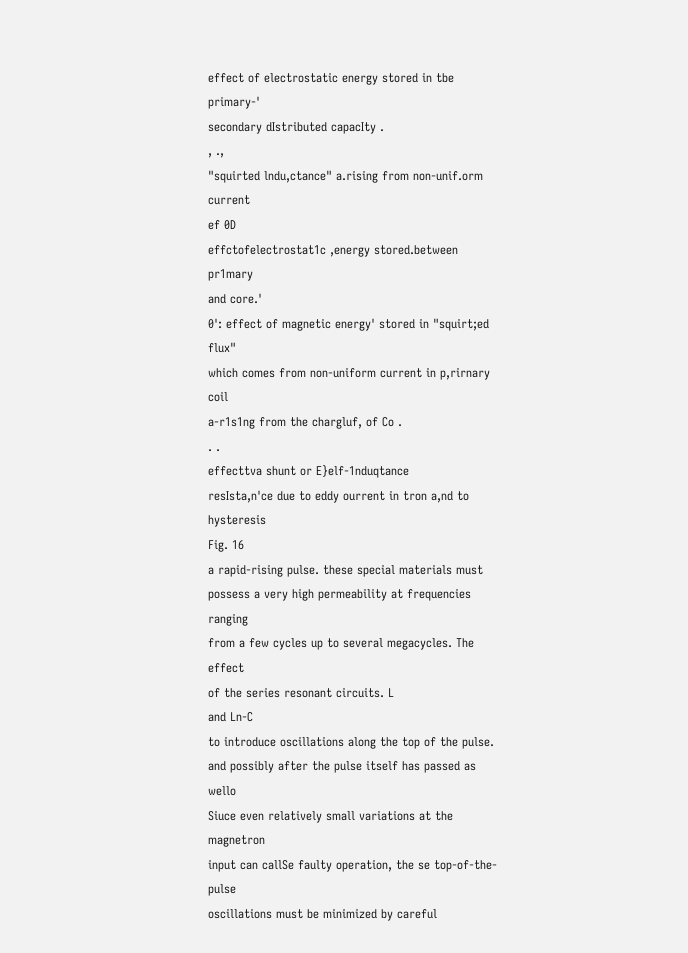effect of electrostatic energy stored in tbe primary-'
secondary dIstributed capacIty .
, .,
"squirted lndu,ctance" a.rising from non-unif.orm current
ef 0D
effctofelectrostat1c ,energy stored.between pr1mary
and core.'
0': effect of magnetic energy' stored in "squirt;ed flux"
which comes from non-uniform current in p,rirnary coil
a-r1s1ng from the chargluf, of Co .
. .
effecttva shunt or E}elf-1nduqtance
resIsta,n'ce due to eddy ourrent in tron a,nd to hysteresis
Fig. 16
a rapid-rising pulse. these special materials must
possess a very high permeability at frequencies ranging
from a few cycles up to several megacycles. The effect
of the series resonant circuits. L
and Ln-C
to introduce oscillations along the top of the pulse.
and possibly after the pulse itself has passed as wello
Siuce even relatively small variations at the magnetron
input can callSe faulty operation, the se top-of-the-pulse
oscillations must be minimized by careful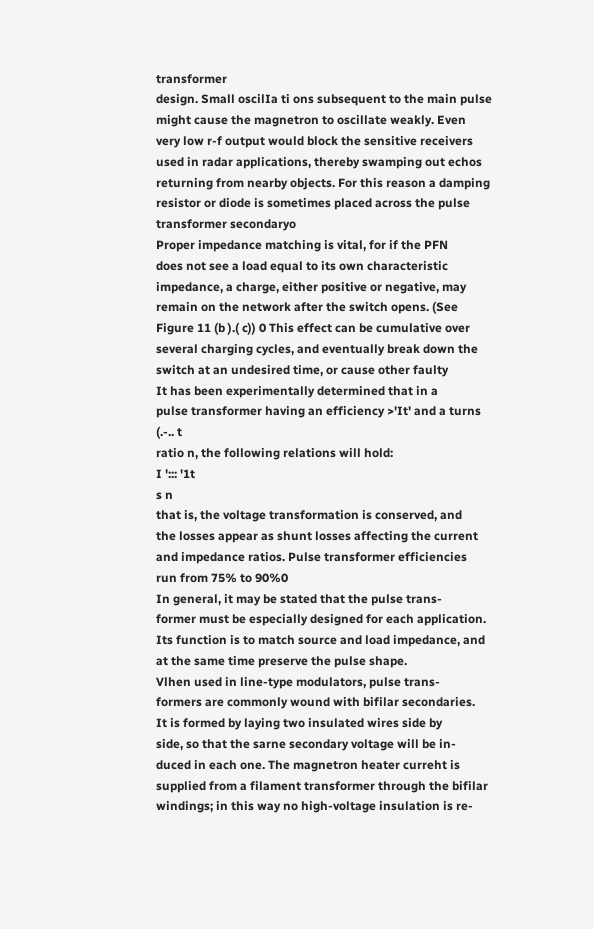transformer
design. Small oscilIa ti ons subsequent to the main pulse
might cause the magnetron to oscillate weakly. Even
very low r-f output would block the sensitive receivers
used in radar applications, thereby swamping out echos
returning from nearby objects. For this reason a damping
resistor or diode is sometimes placed across the pulse
transformer secondaryo
Proper impedance matching is vital, for if the PFN
does not see a load equal to its own characteristic
impedance, a charge, either positive or negative, may
remain on the network after the switch opens. (See
Figure 11 (b ).( c)) 0 This effect can be cumulative over
several charging cycles, and eventually break down the
switch at an undesired time, or cause other faulty
It has been experimentally determined that in a
pulse transformer having an efficiency >'It' and a turns
(.-.. t
ratio n, the following relations will hold:
I '::: '1t
s n
that is, the voltage transformation is conserved, and
the losses appear as shunt losses affecting the current
and impedance ratios. Pulse transformer efficiencies
run from 75% to 90%0
In general, it may be stated that the pulse trans-
former must be especially designed for each application.
Its function is to match source and load impedance, and
at the same time preserve the pulse shape.
Vlhen used in line-type modulators, pulse trans-
formers are commonly wound with bifilar secondaries.
It is formed by laying two insulated wires side by
side, so that the sarne secondary voltage will be in-
duced in each one. The magnetron heater curreht is
supplied from a filament transformer through the bifilar
windings; in this way no high-voltage insulation is re-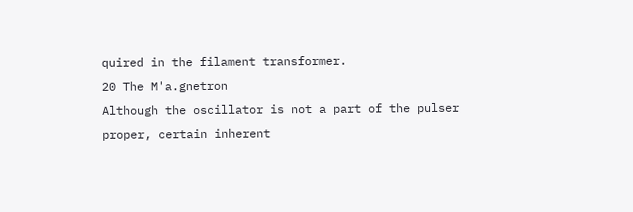quired in the filament transformer.
20 The M'a.gnetron
Although the oscillator is not a part of the pulser
proper, certain inherent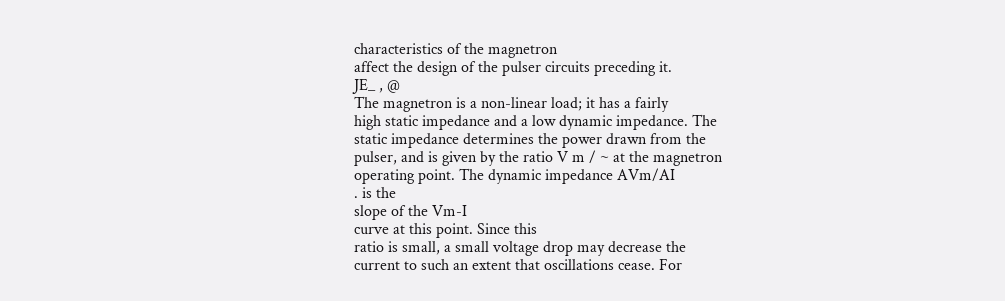characteristics of the magnetron
affect the design of the pulser circuits preceding it.
JE_ , @
The magnetron is a non-linear load; it has a fairly
high static impedance and a low dynamic impedance. The
static impedance determines the power drawn from the
pulser, and is given by the ratio V m / ~ at the magnetron
operating point. The dynamic impedance AVm/AI
. is the
slope of the Vm-I
curve at this point. Since this
ratio is small, a small voltage drop may decrease the
current to such an extent that oscillations cease. For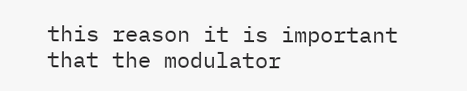this reason it is important that the modulator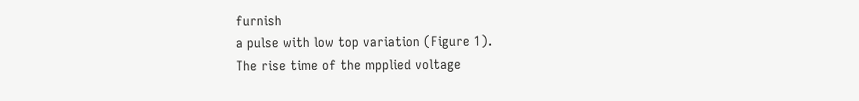furnish
a pulse with low top variation (Figure 1).
The rise time of the mpplied voltage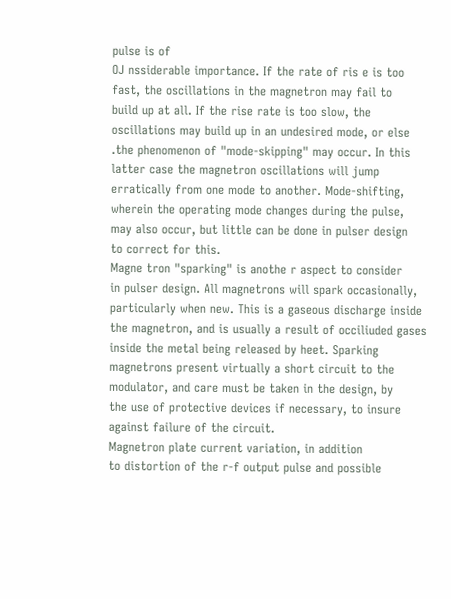pulse is of
OJ nssiderable importance. If the rate of ris e is too
fast, the oscillations in the magnetron may fail to
build up at all. If the rise rate is too slow, the
oscillations may build up in an undesired mode, or else
.the phenomenon of "mode-skipping" may occur. In this
latter case the magnetron oscillations will jump
erratically from one mode to another. Mode-shifting,
wherein the operating mode changes during the pulse,
may also occur, but little can be done in pulser design
to correct for this.
Magne tron "sparking" is anothe r aspect to consider
in pulser design. All magnetrons will spark occasionally,
particularly when new. This is a gaseous discharge inside
the magnetron, and is usually a result of occiliuded gases
inside the metal being released by heet. Sparking
magnetrons present virtually a short circuit to the
modulator, and care must be taken in the design, by
the use of protective devices if necessary, to insure
against failure of the circuit.
Magnetron plate current variation, in addition
to distortion of the r-f output pulse and possible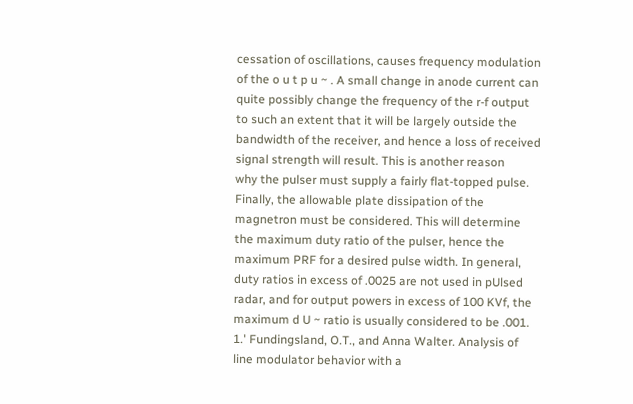cessation of oscillations, causes frequency modulation
of the o u t p u ~ . A small change in anode current can
quite possibly change the frequency of the r-f output
to such an extent that it will be largely outside the
bandwidth of the receiver, and hence a loss of received
signal strength will result. This is another reason
why the pulser must supply a fairly flat-topped pulse.
Finally, the allowable plate dissipation of the
magnetron must be considered. This will determine
the maximum duty ratio of the pulser, hence the
maximum PRF for a desired pulse width. In general,
duty ratios in excess of .0025 are not used in pUlsed
radar, and for output powers in excess of 100 KVf, the
maximum d U ~ ratio is usually considered to be .001.
1.' Fundingsland, O.T., and Anna Walter. Analysis of
line modulator behavior with a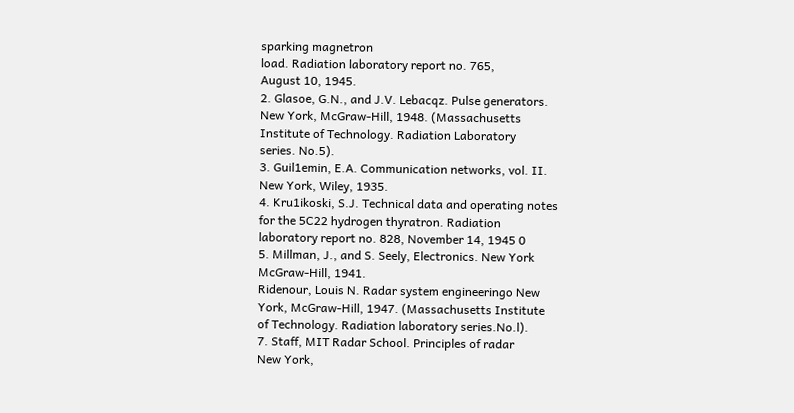sparking magnetron
load. Radiation laboratory report no. 765,
August 10, 1945.
2. Glasoe, G.N., and J.V. Lebacqz. Pulse generators.
New York, McGraw-Hill, 1948. (Massachusetts
Institute of Technology. Radiation Laboratory
series. No.5).
3. Guil1emin, E.A. Communication networks, vol. II.
New York, Wiley, 1935.
4. Kru1ikoski, S.J. Technical data and operating notes
for the 5C22 hydrogen thyratron. Radiation
laboratory report no. 828, November 14, 1945 0
5. Millman, J., and S. Seely, Electronics. New York
McGraw-Hill, 1941.
Ridenour, Louis N. Radar system engineeringo New
York, McGraw-Hill, 1947. (Massachusetts Institute
of Technology. Radiation laboratory series.No.l).
7. Staff, MIT Radar School. Principles of radar
New York,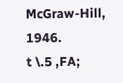McGraw-Hill, 1946.
t \.5 ,FA;